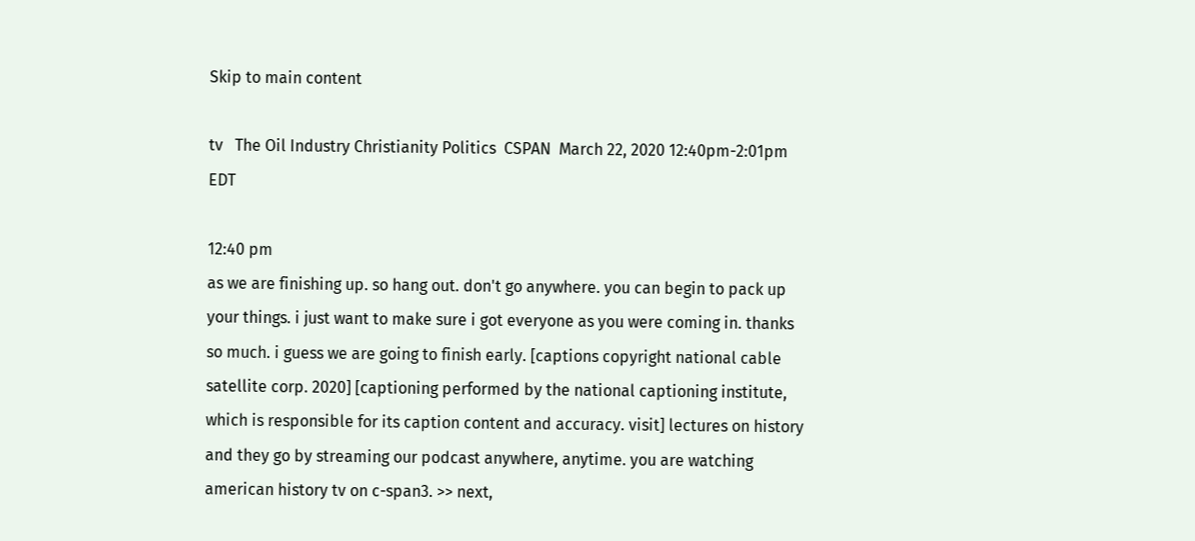Skip to main content

tv   The Oil Industry Christianity Politics  CSPAN  March 22, 2020 12:40pm-2:01pm EDT

12:40 pm
as we are finishing up. so hang out. don't go anywhere. you can begin to pack up your things. i just want to make sure i got everyone as you were coming in. thanks so much. i guess we are going to finish early. [captions copyright national cable satellite corp. 2020] [captioning performed by the national captioning institute, which is responsible for its caption content and accuracy. visit] lectures on history and they go by streaming our podcast anywhere, anytime. you are watching american history tv on c-span3. >> next,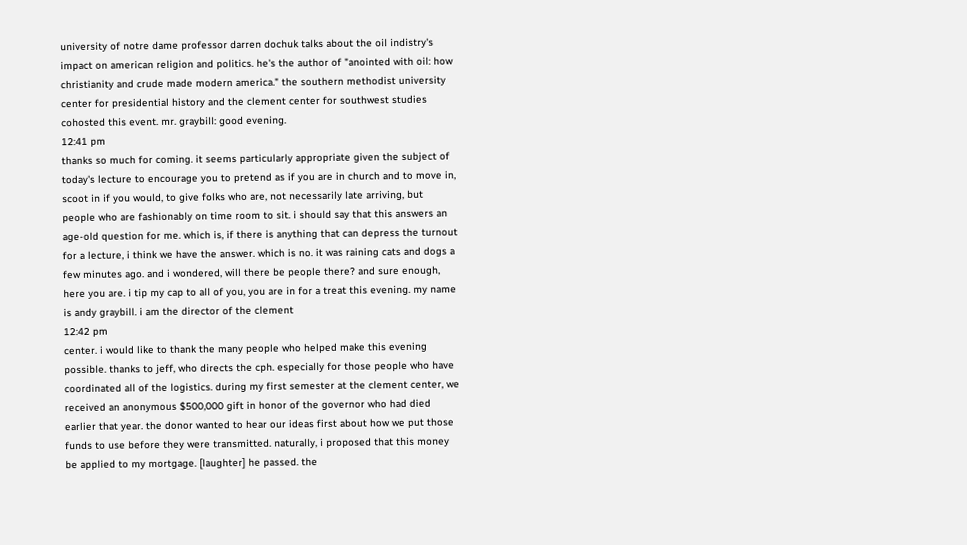university of notre dame professor darren dochuk talks about the oil indistry's impact on american religion and politics. he's the author of "anointed with oil: how christianity and crude made modern america." the southern methodist university center for presidential history and the clement center for southwest studies cohosted this event. mr. graybill: good evening.
12:41 pm
thanks so much for coming. it seems particularly appropriate given the subject of today's lecture to encourage you to pretend as if you are in church and to move in, scoot in if you would, to give folks who are, not necessarily late arriving, but people who are fashionably on time room to sit. i should say that this answers an age-old question for me. which is, if there is anything that can depress the turnout for a lecture, i think we have the answer. which is no. it was raining cats and dogs a few minutes ago. and i wondered, will there be people there? and sure enough, here you are. i tip my cap to all of you, you are in for a treat this evening. my name is andy graybill. i am the director of the clement
12:42 pm
center. i would like to thank the many people who helped make this evening possible. thanks to jeff, who directs the cph. especially for those people who have coordinated all of the logistics. during my first semester at the clement center, we received an anonymous $500,000 gift in honor of the governor who had died earlier that year. the donor wanted to hear our ideas first about how we put those funds to use before they were transmitted. naturally, i proposed that this money be applied to my mortgage. [laughter] he passed. the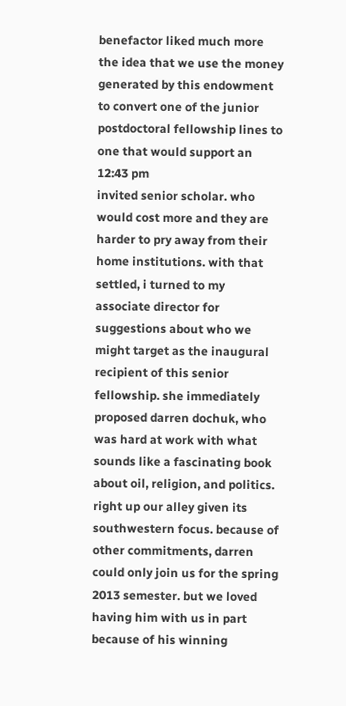benefactor liked much more the idea that we use the money generated by this endowment to convert one of the junior postdoctoral fellowship lines to one that would support an
12:43 pm
invited senior scholar. who would cost more and they are harder to pry away from their home institutions. with that settled, i turned to my associate director for suggestions about who we might target as the inaugural recipient of this senior fellowship. she immediately proposed darren dochuk, who was hard at work with what sounds like a fascinating book about oil, religion, and politics. right up our alley given its southwestern focus. because of other commitments, darren could only join us for the spring 2013 semester. but we loved having him with us in part because of his winning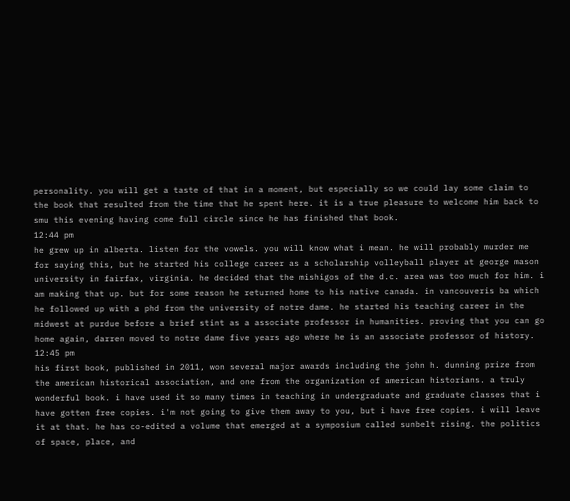personality. you will get a taste of that in a moment, but especially so we could lay some claim to the book that resulted from the time that he spent here. it is a true pleasure to welcome him back to smu this evening having come full circle since he has finished that book.
12:44 pm
he grew up in alberta. listen for the vowels. you will know what i mean. he will probably murder me for saying this, but he started his college career as a scholarship volleyball player at george mason university in fairfax, virginia. he decided that the mishigos of the d.c. area was too much for him. i am making that up. but for some reason he returned home to his native canada. in vancouveris ba which he followed up with a phd from the university of notre dame. he started his teaching career in the midwest at purdue before a brief stint as a associate professor in humanities. proving that you can go home again, darren moved to notre dame five years ago where he is an associate professor of history.
12:45 pm
his first book, published in 2011, won several major awards including the john h. dunning prize from the american historical association, and one from the organization of american historians. a truly wonderful book. i have used it so many times in teaching in undergraduate and graduate classes that i have gotten free copies. i'm not going to give them away to you, but i have free copies. i will leave it at that. he has co-edited a volume that emerged at a symposium called sunbelt rising. the politics of space, place, and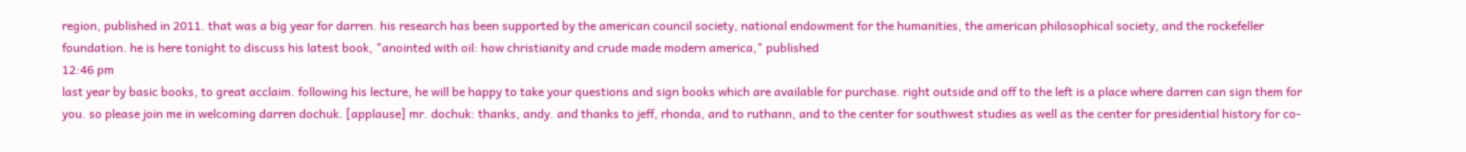region, published in 2011. that was a big year for darren. his research has been supported by the american council society, national endowment for the humanities, the american philosophical society, and the rockefeller foundation. he is here tonight to discuss his latest book, "anointed with oil: how christianity and crude made modern america," published
12:46 pm
last year by basic books, to great acclaim. following his lecture, he will be happy to take your questions and sign books which are available for purchase. right outside and off to the left is a place where darren can sign them for you. so please join me in welcoming darren dochuk. [applause] mr. dochuk: thanks, andy. and thanks to jeff, rhonda, and to ruthann, and to the center for southwest studies as well as the center for presidential history for co-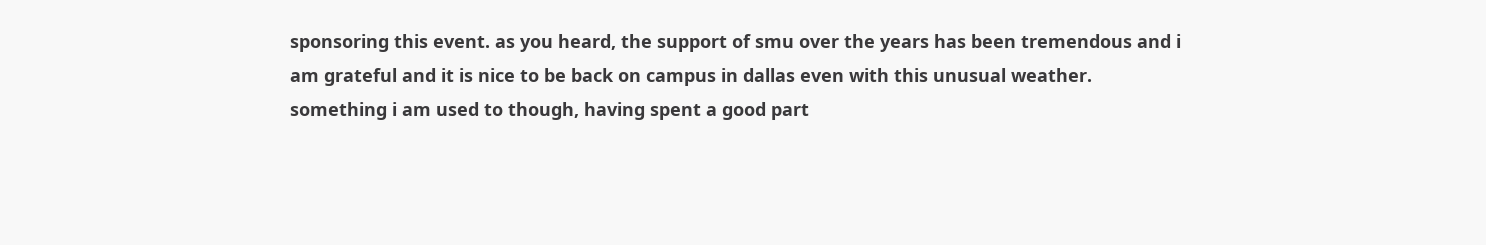sponsoring this event. as you heard, the support of smu over the years has been tremendous and i am grateful and it is nice to be back on campus in dallas even with this unusual weather. something i am used to though, having spent a good part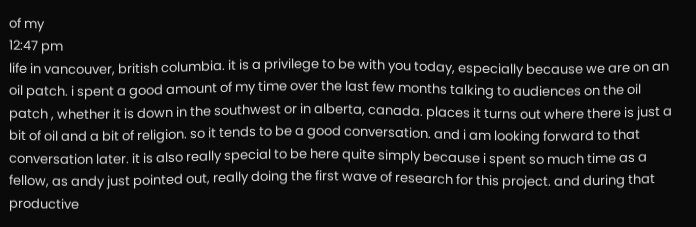of my
12:47 pm
life in vancouver, british columbia. it is a privilege to be with you today, especially because we are on an oil patch. i spent a good amount of my time over the last few months talking to audiences on the oil patch , whether it is down in the southwest or in alberta, canada. places it turns out where there is just a bit of oil and a bit of religion. so it tends to be a good conversation. and i am looking forward to that conversation later. it is also really special to be here quite simply because i spent so much time as a fellow, as andy just pointed out, really doing the first wave of research for this project. and during that productive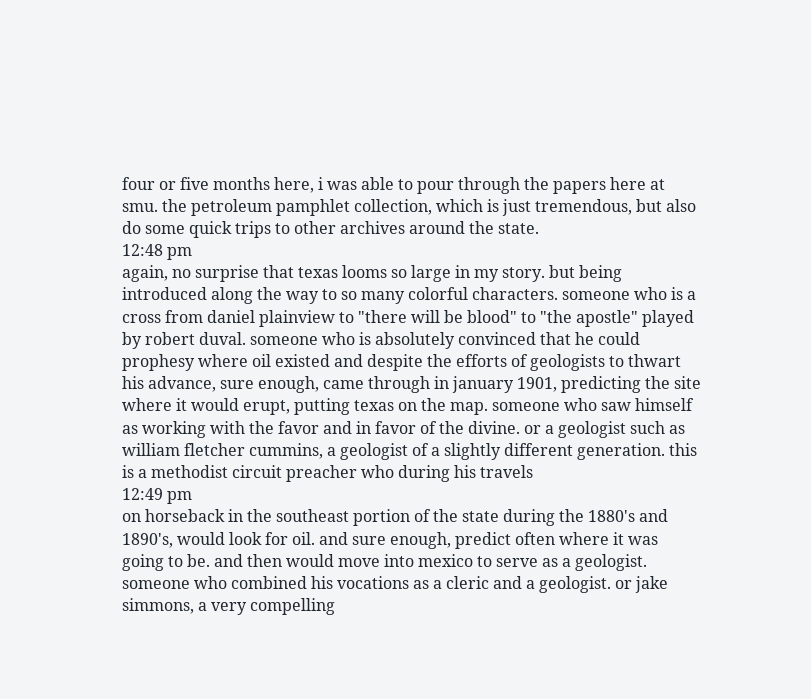four or five months here, i was able to pour through the papers here at smu. the petroleum pamphlet collection, which is just tremendous, but also do some quick trips to other archives around the state.
12:48 pm
again, no surprise that texas looms so large in my story. but being introduced along the way to so many colorful characters. someone who is a cross from daniel plainview to "there will be blood" to "the apostle" played by robert duval. someone who is absolutely convinced that he could prophesy where oil existed and despite the efforts of geologists to thwart his advance, sure enough, came through in january 1901, predicting the site where it would erupt, putting texas on the map. someone who saw himself as working with the favor and in favor of the divine. or a geologist such as william fletcher cummins, a geologist of a slightly different generation. this is a methodist circuit preacher who during his travels
12:49 pm
on horseback in the southeast portion of the state during the 1880's and 1890's, would look for oil. and sure enough, predict often where it was going to be. and then would move into mexico to serve as a geologist. someone who combined his vocations as a cleric and a geologist. or jake simmons, a very compelling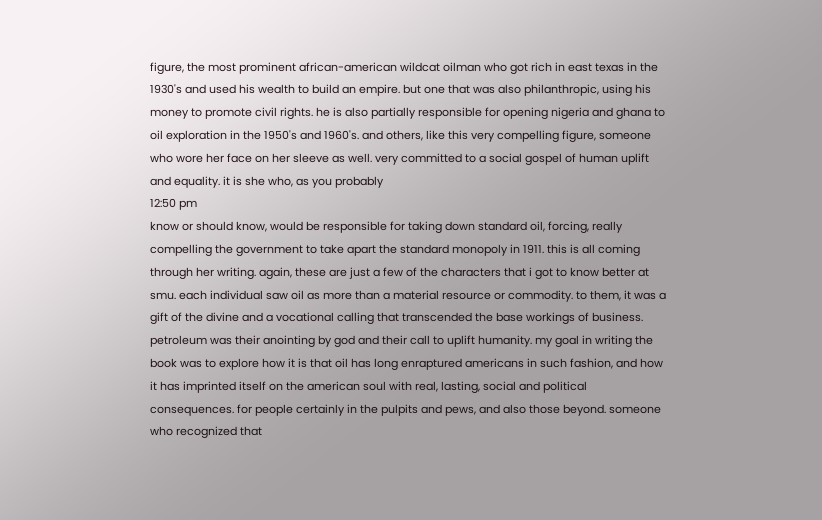figure, the most prominent african-american wildcat oilman who got rich in east texas in the 1930's and used his wealth to build an empire. but one that was also philanthropic, using his money to promote civil rights. he is also partially responsible for opening nigeria and ghana to oil exploration in the 1950's and 1960's. and others, like this very compelling figure, someone who wore her face on her sleeve as well. very committed to a social gospel of human uplift and equality. it is she who, as you probably
12:50 pm
know or should know, would be responsible for taking down standard oil, forcing, really compelling the government to take apart the standard monopoly in 1911. this is all coming through her writing. again, these are just a few of the characters that i got to know better at smu. each individual saw oil as more than a material resource or commodity. to them, it was a gift of the divine and a vocational calling that transcended the base workings of business. petroleum was their anointing by god and their call to uplift humanity. my goal in writing the book was to explore how it is that oil has long enraptured americans in such fashion, and how it has imprinted itself on the american soul with real, lasting, social and political consequences. for people certainly in the pulpits and pews, and also those beyond. someone who recognized that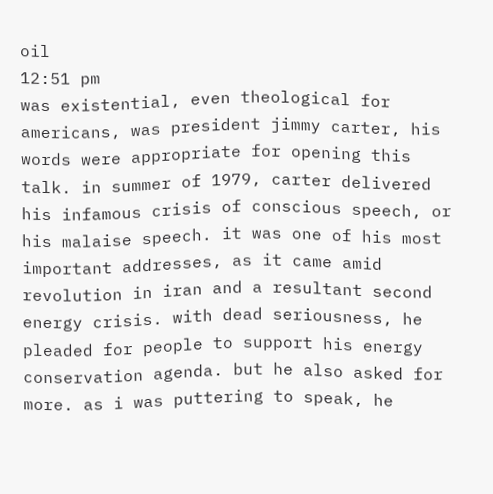oil
12:51 pm
was existential, even theological for americans, was president jimmy carter, his words were appropriate for opening this talk. in summer of 1979, carter delivered his infamous crisis of conscious speech, or his malaise speech. it was one of his most important addresses, as it came amid revolution in iran and a resultant second energy crisis. with dead seriousness, he pleaded for people to support his energy conservation agenda. but he also asked for more. as i was puttering to speak, he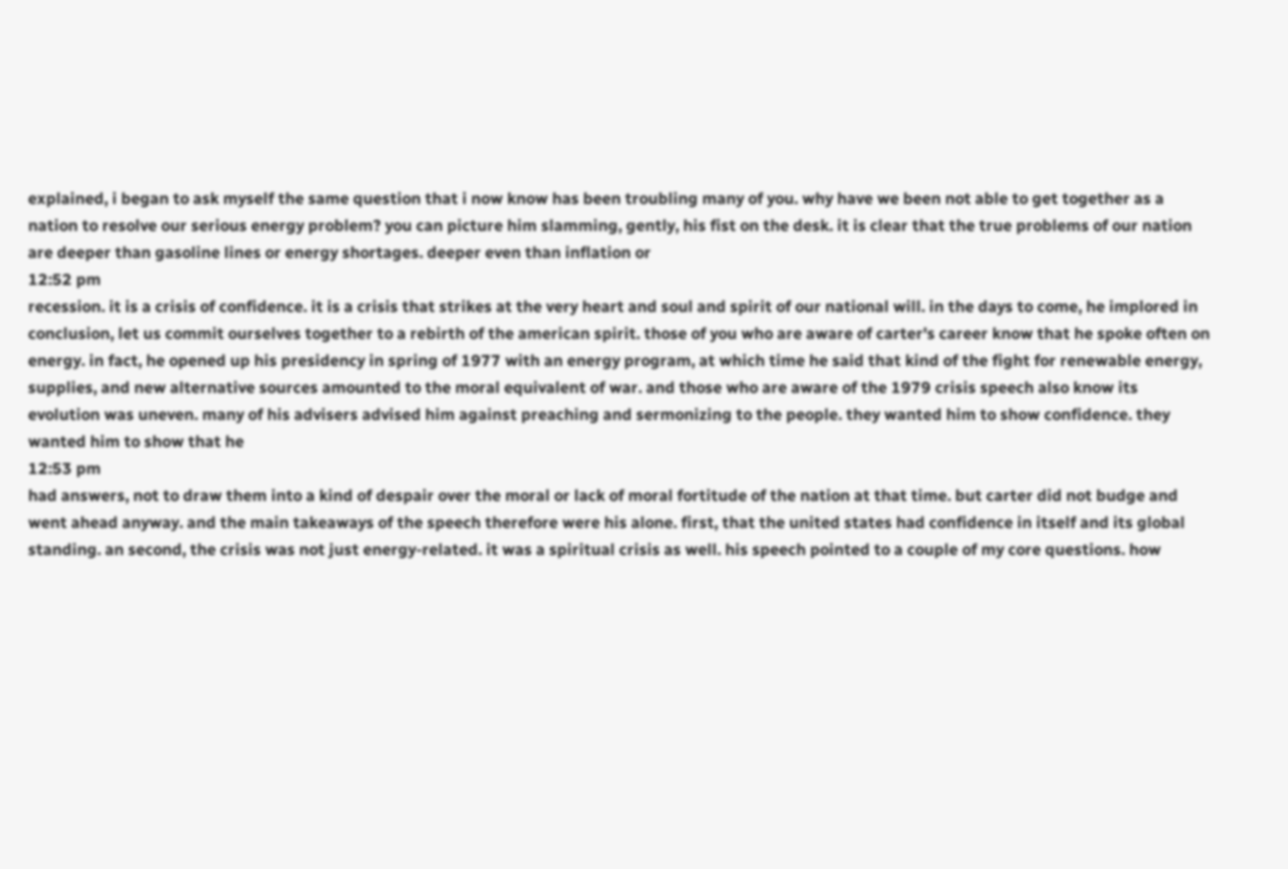explained, i began to ask myself the same question that i now know has been troubling many of you. why have we been not able to get together as a nation to resolve our serious energy problem? you can picture him slamming, gently, his fist on the desk. it is clear that the true problems of our nation are deeper than gasoline lines or energy shortages. deeper even than inflation or
12:52 pm
recession. it is a crisis of confidence. it is a crisis that strikes at the very heart and soul and spirit of our national will. in the days to come, he implored in conclusion, let us commit ourselves together to a rebirth of the american spirit. those of you who are aware of carter's career know that he spoke often on energy. in fact, he opened up his presidency in spring of 1977 with an energy program, at which time he said that kind of the fight for renewable energy, supplies, and new alternative sources amounted to the moral equivalent of war. and those who are aware of the 1979 crisis speech also know its evolution was uneven. many of his advisers advised him against preaching and sermonizing to the people. they wanted him to show confidence. they wanted him to show that he
12:53 pm
had answers, not to draw them into a kind of despair over the moral or lack of moral fortitude of the nation at that time. but carter did not budge and went ahead anyway. and the main takeaways of the speech therefore were his alone. first, that the united states had confidence in itself and its global standing. an second, the crisis was not just energy-related. it was a spiritual crisis as well. his speech pointed to a couple of my core questions. how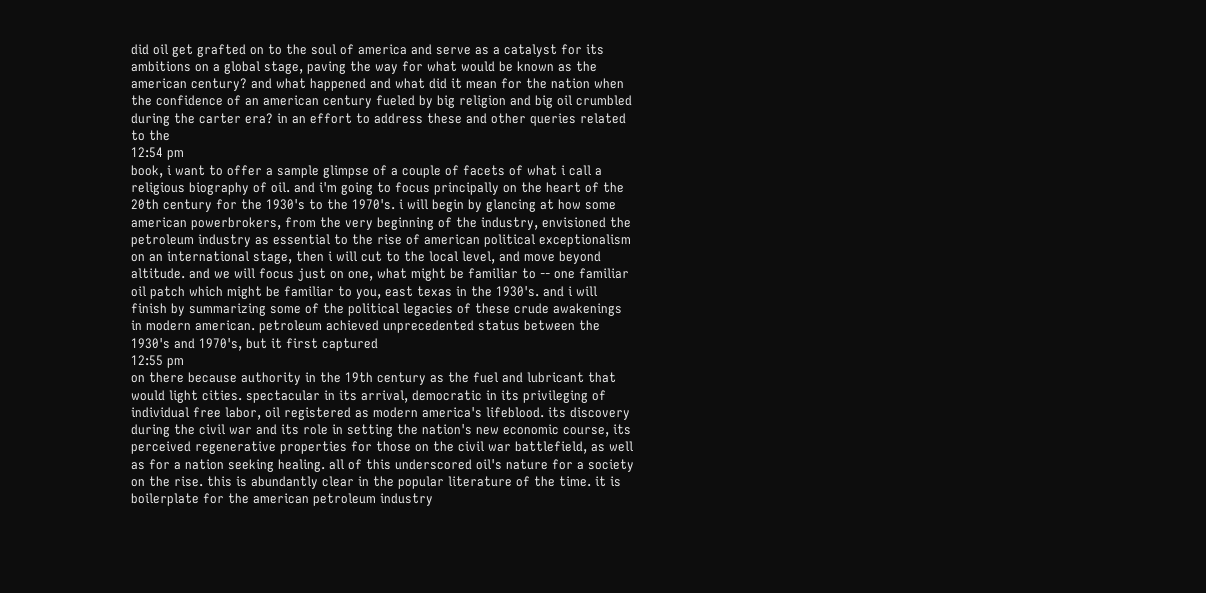did oil get grafted on to the soul of america and serve as a catalyst for its ambitions on a global stage, paving the way for what would be known as the american century? and what happened and what did it mean for the nation when the confidence of an american century fueled by big religion and big oil crumbled during the carter era? in an effort to address these and other queries related to the
12:54 pm
book, i want to offer a sample glimpse of a couple of facets of what i call a religious biography of oil. and i'm going to focus principally on the heart of the 20th century for the 1930's to the 1970's. i will begin by glancing at how some american powerbrokers, from the very beginning of the industry, envisioned the petroleum industry as essential to the rise of american political exceptionalism on an international stage, then i will cut to the local level, and move beyond altitude. and we will focus just on one, what might be familiar to -- one familiar oil patch which might be familiar to you, east texas in the 1930's. and i will finish by summarizing some of the political legacies of these crude awakenings in modern american. petroleum achieved unprecedented status between the 1930's and 1970's, but it first captured
12:55 pm
on there because authority in the 19th century as the fuel and lubricant that would light cities. spectacular in its arrival, democratic in its privileging of individual free labor, oil registered as modern america's lifeblood. its discovery during the civil war and its role in setting the nation's new economic course, its perceived regenerative properties for those on the civil war battlefield, as well as for a nation seeking healing. all of this underscored oil's nature for a society on the rise. this is abundantly clear in the popular literature of the time. it is boilerplate for the american petroleum industry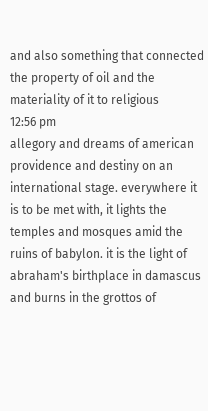and also something that connected the property of oil and the materiality of it to religious
12:56 pm
allegory and dreams of american providence and destiny on an international stage. everywhere it is to be met with, it lights the temples and mosques amid the ruins of babylon. it is the light of abraham's birthplace in damascus and burns in the grottos of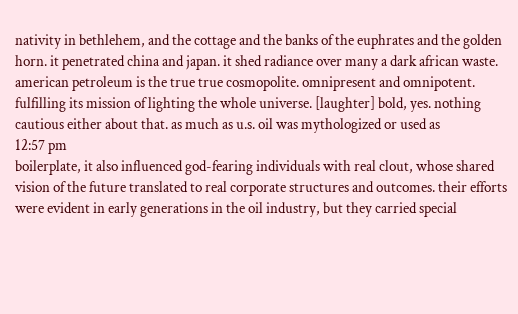nativity in bethlehem, and the cottage and the banks of the euphrates and the golden horn. it penetrated china and japan. it shed radiance over many a dark african waste. american petroleum is the true true cosmopolite. omnipresent and omnipotent. fulfilling its mission of lighting the whole universe. [laughter] bold, yes. nothing cautious either about that. as much as u.s. oil was mythologized or used as
12:57 pm
boilerplate, it also influenced god-fearing individuals with real clout, whose shared vision of the future translated to real corporate structures and outcomes. their efforts were evident in early generations in the oil industry, but they carried special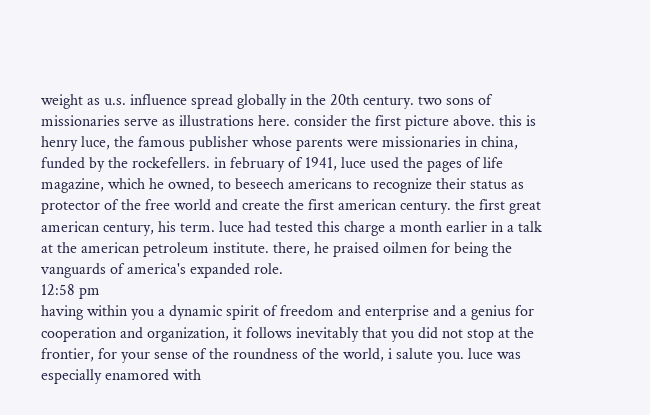weight as u.s. influence spread globally in the 20th century. two sons of missionaries serve as illustrations here. consider the first picture above. this is henry luce, the famous publisher whose parents were missionaries in china, funded by the rockefellers. in february of 1941, luce used the pages of life magazine, which he owned, to beseech americans to recognize their status as protector of the free world and create the first american century. the first great american century, his term. luce had tested this charge a month earlier in a talk at the american petroleum institute. there, he praised oilmen for being the vanguards of america's expanded role.
12:58 pm
having within you a dynamic spirit of freedom and enterprise and a genius for cooperation and organization, it follows inevitably that you did not stop at the frontier, for your sense of the roundness of the world, i salute you. luce was especially enamored with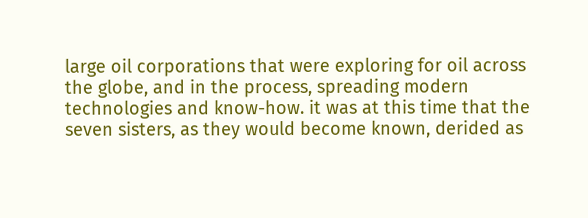large oil corporations that were exploring for oil across the globe, and in the process, spreading modern technologies and know-how. it was at this time that the seven sisters, as they would become known, derided as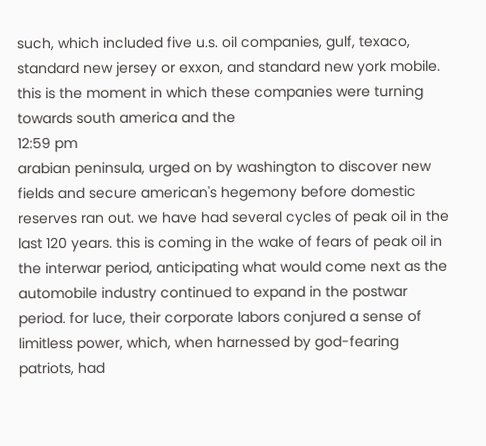such, which included five u.s. oil companies, gulf, texaco, standard new jersey or exxon, and standard new york mobile. this is the moment in which these companies were turning towards south america and the
12:59 pm
arabian peninsula, urged on by washington to discover new fields and secure american's hegemony before domestic reserves ran out. we have had several cycles of peak oil in the last 120 years. this is coming in the wake of fears of peak oil in the interwar period, anticipating what would come next as the automobile industry continued to expand in the postwar period. for luce, their corporate labors conjured a sense of limitless power, which, when harnessed by god-fearing patriots, had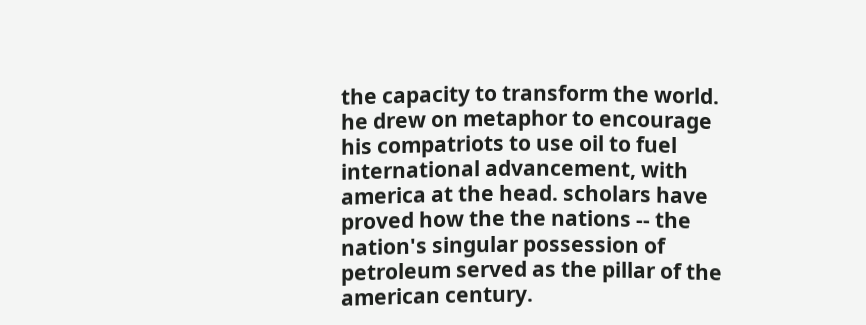the capacity to transform the world. he drew on metaphor to encourage his compatriots to use oil to fuel international advancement, with america at the head. scholars have proved how the the nations -- the nation's singular possession of petroleum served as the pillar of the american century.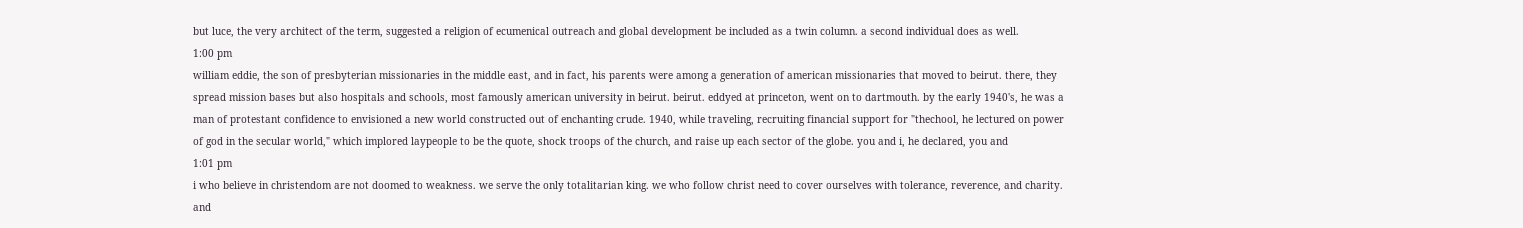but luce, the very architect of the term, suggested a religion of ecumenical outreach and global development be included as a twin column. a second individual does as well.
1:00 pm
william eddie, the son of presbyterian missionaries in the middle east, and in fact, his parents were among a generation of american missionaries that moved to beirut. there, they spread mission bases but also hospitals and schools, most famously american university in beirut. beirut. eddyed at princeton, went on to dartmouth. by the early 1940's, he was a man of protestant confidence to envisioned a new world constructed out of enchanting crude. 1940, while traveling, recruiting financial support for "thechool, he lectured on power of god in the secular world," which implored laypeople to be the quote, shock troops of the church, and raise up each sector of the globe. you and i, he declared, you and
1:01 pm
i who believe in christendom are not doomed to weakness. we serve the only totalitarian king. we who follow christ need to cover ourselves with tolerance, reverence, and charity. and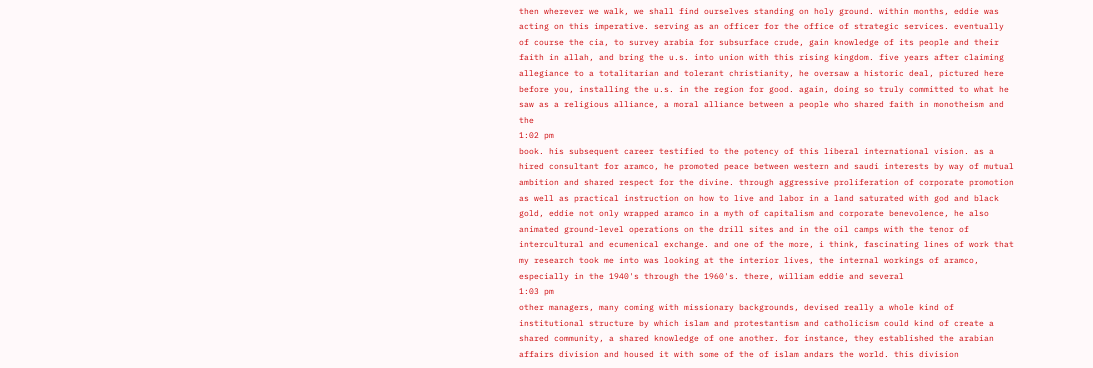then wherever we walk, we shall find ourselves standing on holy ground. within months, eddie was acting on this imperative. serving as an officer for the office of strategic services. eventually of course the cia, to survey arabia for subsurface crude, gain knowledge of its people and their faith in allah, and bring the u.s. into union with this rising kingdom. five years after claiming allegiance to a totalitarian and tolerant christianity, he oversaw a historic deal, pictured here before you, installing the u.s. in the region for good. again, doing so truly committed to what he saw as a religious alliance, a moral alliance between a people who shared faith in monotheism and the
1:02 pm
book. his subsequent career testified to the potency of this liberal international vision. as a hired consultant for aramco, he promoted peace between western and saudi interests by way of mutual ambition and shared respect for the divine. through aggressive proliferation of corporate promotion as well as practical instruction on how to live and labor in a land saturated with god and black gold, eddie not only wrapped aramco in a myth of capitalism and corporate benevolence, he also animated ground-level operations on the drill sites and in the oil camps with the tenor of intercultural and ecumenical exchange. and one of the more, i think, fascinating lines of work that my research took me into was looking at the interior lives, the internal workings of aramco, especially in the 1940's through the 1960's. there, william eddie and several
1:03 pm
other managers, many coming with missionary backgrounds, devised really a whole kind of institutional structure by which islam and protestantism and catholicism could kind of create a shared community, a shared knowledge of one another. for instance, they established the arabian affairs division and housed it with some of the of islam andars the world. this division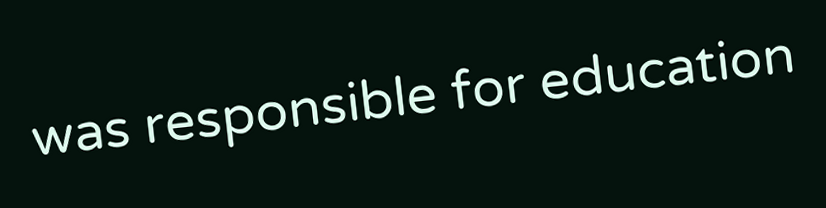was responsible for education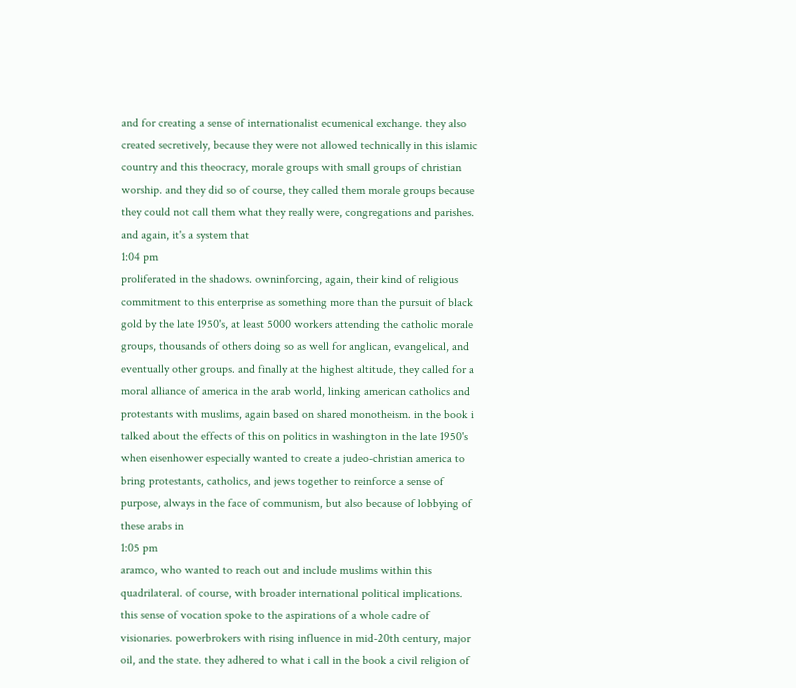and for creating a sense of internationalist ecumenical exchange. they also created secretively, because they were not allowed technically in this islamic country and this theocracy, morale groups with small groups of christian worship. and they did so of course, they called them morale groups because they could not call them what they really were, congregations and parishes. and again, it's a system that
1:04 pm
proliferated in the shadows. owninforcing, again, their kind of religious commitment to this enterprise as something more than the pursuit of black gold by the late 1950's, at least 5000 workers attending the catholic morale groups, thousands of others doing so as well for anglican, evangelical, and eventually other groups. and finally at the highest altitude, they called for a moral alliance of america in the arab world, linking american catholics and protestants with muslims, again based on shared monotheism. in the book i talked about the effects of this on politics in washington in the late 1950's when eisenhower especially wanted to create a judeo-christian america to bring protestants, catholics, and jews together to reinforce a sense of purpose, always in the face of communism, but also because of lobbying of these arabs in
1:05 pm
aramco, who wanted to reach out and include muslims within this quadrilateral. of course, with broader international political implications. this sense of vocation spoke to the aspirations of a whole cadre of visionaries. powerbrokers with rising influence in mid-20th century, major oil, and the state. they adhered to what i call in the book a civil religion of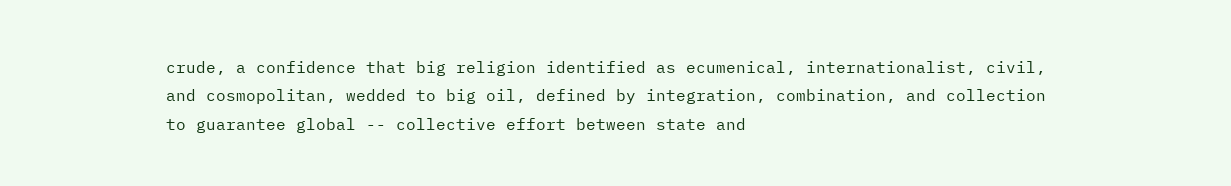crude, a confidence that big religion identified as ecumenical, internationalist, civil, and cosmopolitan, wedded to big oil, defined by integration, combination, and collection to guarantee global -- collective effort between state and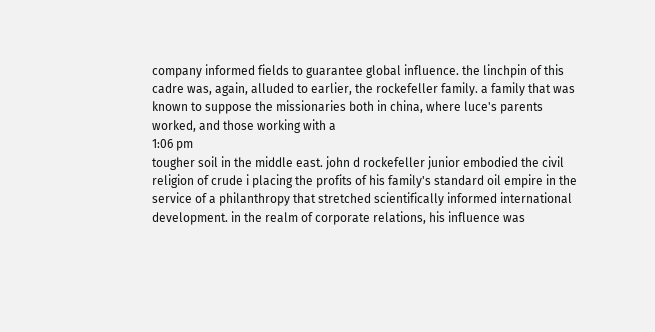company informed fields to guarantee global influence. the linchpin of this cadre was, again, alluded to earlier, the rockefeller family. a family that was known to suppose the missionaries both in china, where luce's parents worked, and those working with a
1:06 pm
tougher soil in the middle east. john d rockefeller junior embodied the civil religion of crude i placing the profits of his family's standard oil empire in the service of a philanthropy that stretched scientifically informed international development. in the realm of corporate relations, his influence was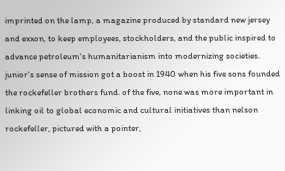imprinted on the lamp, a magazine produced by standard new jersey and exxon, to keep employees, stockholders, and the public inspired to advance petroleum's humanitarianism into modernizing societies. junior's sense of mission got a boost in 1940 when his five sons founded the rockefeller brothers fund. of the five, none was more important in linking oil to global economic and cultural initiatives than nelson rockefeller, pictured with a pointer,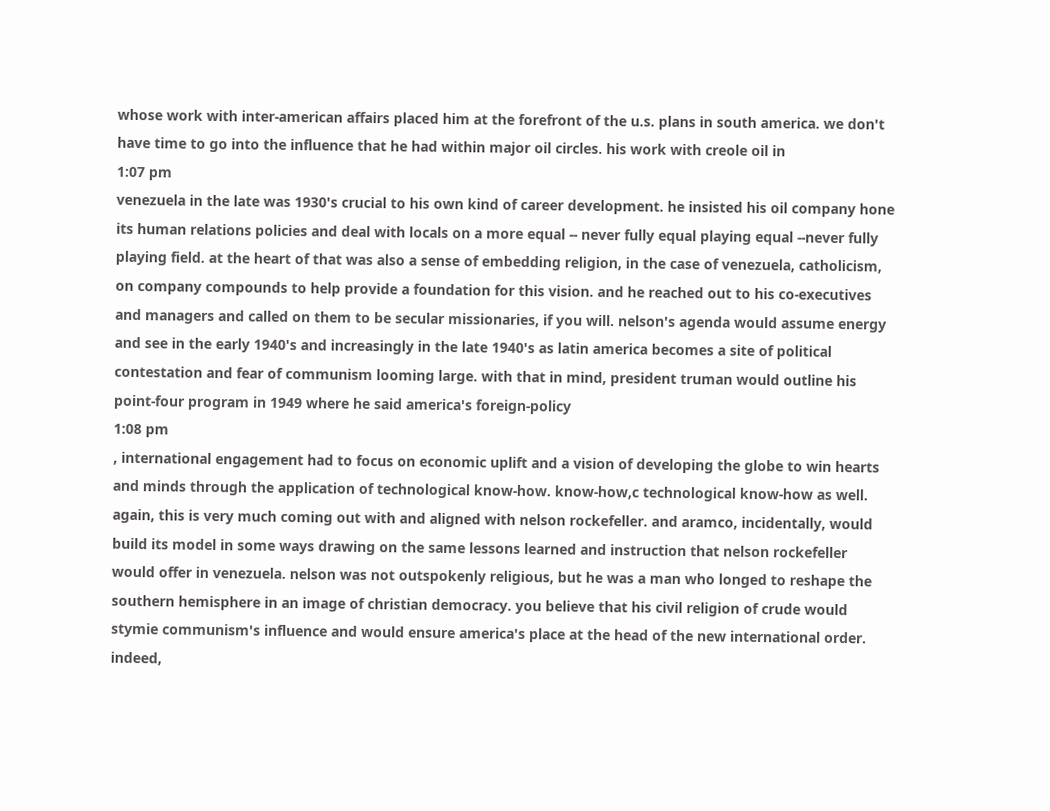whose work with inter-american affairs placed him at the forefront of the u.s. plans in south america. we don't have time to go into the influence that he had within major oil circles. his work with creole oil in
1:07 pm
venezuela in the late was 1930's crucial to his own kind of career development. he insisted his oil company hone its human relations policies and deal with locals on a more equal -- never fully equal playing equal --never fully playing field. at the heart of that was also a sense of embedding religion, in the case of venezuela, catholicism, on company compounds to help provide a foundation for this vision. and he reached out to his co-executives and managers and called on them to be secular missionaries, if you will. nelson's agenda would assume energy and see in the early 1940's and increasingly in the late 1940's as latin america becomes a site of political contestation and fear of communism looming large. with that in mind, president truman would outline his point-four program in 1949 where he said america's foreign-policy
1:08 pm
, international engagement had to focus on economic uplift and a vision of developing the globe to win hearts and minds through the application of technological know-how. know-how,c technological know-how as well. again, this is very much coming out with and aligned with nelson rockefeller. and aramco, incidentally, would build its model in some ways drawing on the same lessons learned and instruction that nelson rockefeller would offer in venezuela. nelson was not outspokenly religious, but he was a man who longed to reshape the southern hemisphere in an image of christian democracy. you believe that his civil religion of crude would stymie communism's influence and would ensure america's place at the head of the new international order. indeed,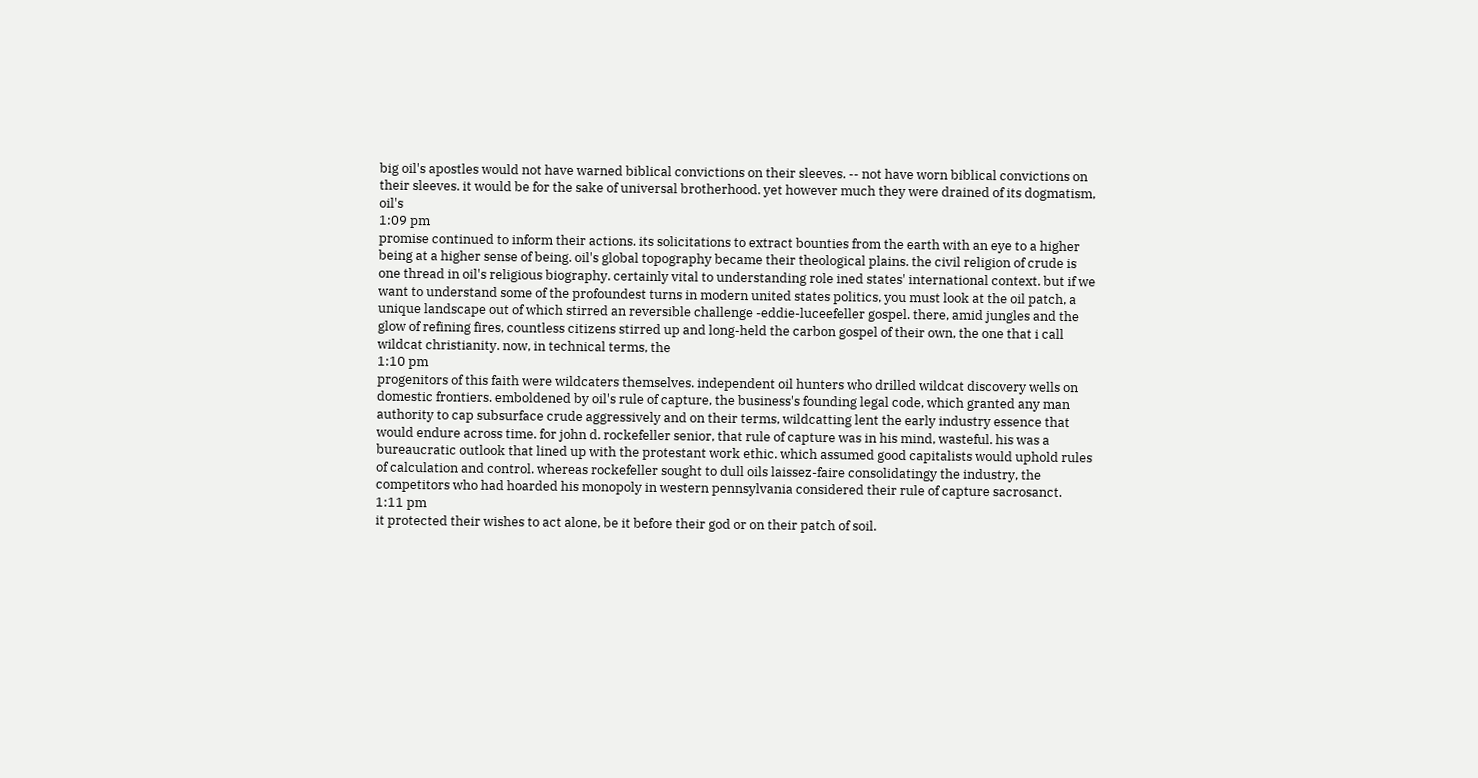big oil's apostles would not have warned biblical convictions on their sleeves. -- not have worn biblical convictions on their sleeves. it would be for the sake of universal brotherhood. yet however much they were drained of its dogmatism, oil's
1:09 pm
promise continued to inform their actions. its solicitations to extract bounties from the earth with an eye to a higher being at a higher sense of being. oil's global topography became their theological plains. the civil religion of crude is one thread in oil's religious biography. certainly vital to understanding role ined states' international context. but if we want to understand some of the profoundest turns in modern united states politics, you must look at the oil patch, a unique landscape out of which stirred an reversible challenge -eddie-luceefeller gospel. there, amid jungles and the glow of refining fires, countless citizens stirred up and long-held the carbon gospel of their own, the one that i call wildcat christianity. now, in technical terms, the
1:10 pm
progenitors of this faith were wildcaters themselves. independent oil hunters who drilled wildcat discovery wells on domestic frontiers. emboldened by oil's rule of capture, the business's founding legal code, which granted any man authority to cap subsurface crude aggressively and on their terms, wildcatting lent the early industry essence that would endure across time. for john d. rockefeller senior, that rule of capture was in his mind, wasteful. his was a bureaucratic outlook that lined up with the protestant work ethic. which assumed good capitalists would uphold rules of calculation and control. whereas rockefeller sought to dull oils laissez-faire consolidatingy the industry, the competitors who had hoarded his monopoly in western pennsylvania considered their rule of capture sacrosanct.
1:11 pm
it protected their wishes to act alone, be it before their god or on their patch of soil.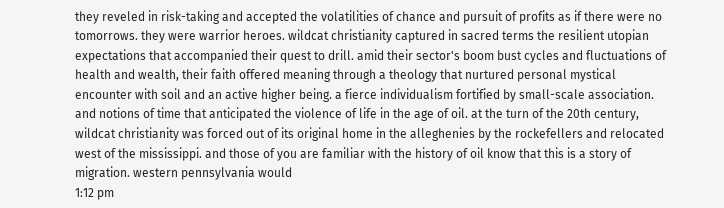they reveled in risk-taking and accepted the volatilities of chance and pursuit of profits as if there were no tomorrows. they were warrior heroes. wildcat christianity captured in sacred terms the resilient utopian expectations that accompanied their quest to drill. amid their sector's boom bust cycles and fluctuations of health and wealth, their faith offered meaning through a theology that nurtured personal mystical encounter with soil and an active higher being. a fierce individualism fortified by small-scale association. and notions of time that anticipated the violence of life in the age of oil. at the turn of the 20th century, wildcat christianity was forced out of its original home in the alleghenies by the rockefellers and relocated west of the mississippi. and those of you are familiar with the history of oil know that this is a story of migration. western pennsylvania would
1:12 pm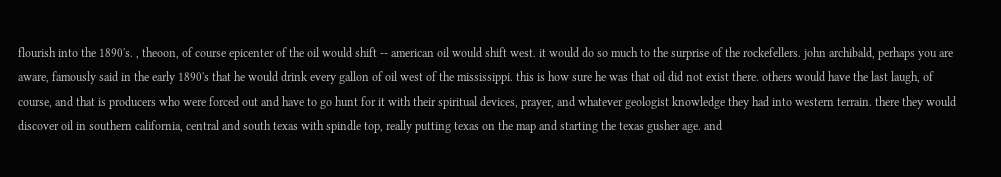flourish into the 1890's. , theoon, of course epicenter of the oil would shift -- american oil would shift west. it would do so much to the surprise of the rockefellers. john archibald, perhaps you are aware, famously said in the early 1890's that he would drink every gallon of oil west of the mississippi. this is how sure he was that oil did not exist there. others would have the last laugh, of course, and that is producers who were forced out and have to go hunt for it with their spiritual devices, prayer, and whatever geologist knowledge they had into western terrain. there they would discover oil in southern california, central and south texas with spindle top, really putting texas on the map and starting the texas gusher age. and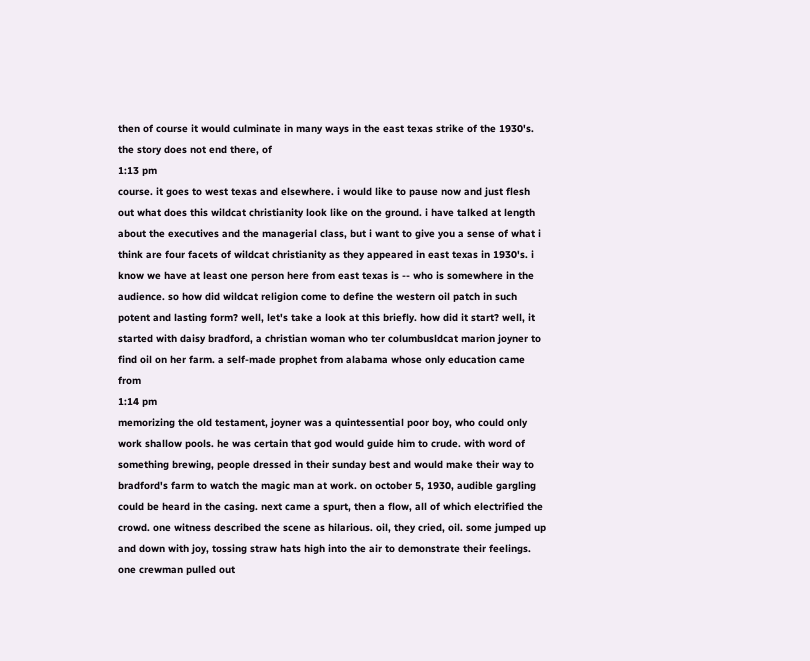then of course it would culminate in many ways in the east texas strike of the 1930's. the story does not end there, of
1:13 pm
course. it goes to west texas and elsewhere. i would like to pause now and just flesh out what does this wildcat christianity look like on the ground. i have talked at length about the executives and the managerial class, but i want to give you a sense of what i think are four facets of wildcat christianity as they appeared in east texas in 1930's. i know we have at least one person here from east texas is -- who is somewhere in the audience. so how did wildcat religion come to define the western oil patch in such potent and lasting form? well, let's take a look at this briefly. how did it start? well, it started with daisy bradford, a christian woman who ter columbusldcat marion joyner to find oil on her farm. a self-made prophet from alabama whose only education came from
1:14 pm
memorizing the old testament, joyner was a quintessential poor boy, who could only work shallow pools. he was certain that god would guide him to crude. with word of something brewing, people dressed in their sunday best and would make their way to bradford's farm to watch the magic man at work. on october 5, 1930, audible gargling could be heard in the casing. next came a spurt, then a flow, all of which electrified the crowd. one witness described the scene as hilarious. oil, they cried, oil. some jumped up and down with joy, tossing straw hats high into the air to demonstrate their feelings. one crewman pulled out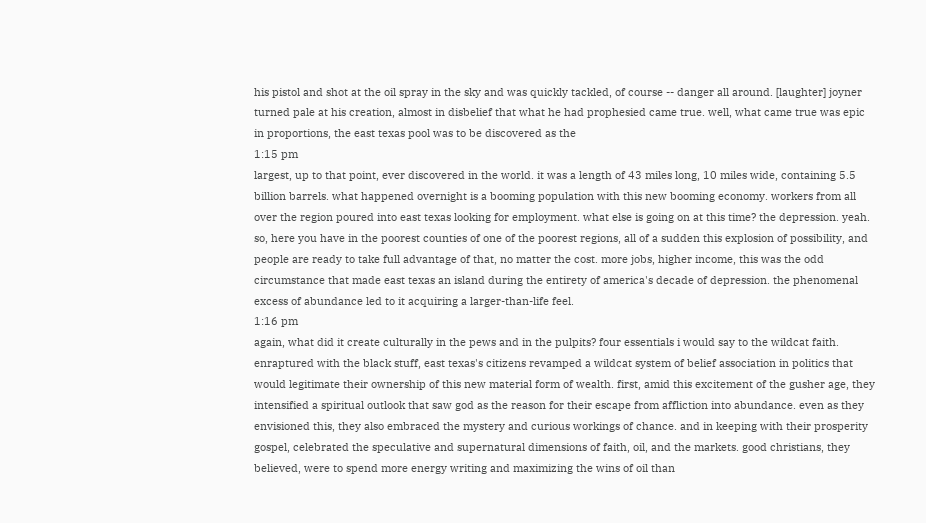his pistol and shot at the oil spray in the sky and was quickly tackled, of course -- danger all around. [laughter] joyner turned pale at his creation, almost in disbelief that what he had prophesied came true. well, what came true was epic in proportions, the east texas pool was to be discovered as the
1:15 pm
largest, up to that point, ever discovered in the world. it was a length of 43 miles long, 10 miles wide, containing 5.5 billion barrels. what happened overnight is a booming population with this new booming economy. workers from all over the region poured into east texas looking for employment. what else is going on at this time? the depression. yeah. so, here you have in the poorest counties of one of the poorest regions, all of a sudden this explosion of possibility, and people are ready to take full advantage of that, no matter the cost. more jobs, higher income, this was the odd circumstance that made east texas an island during the entirety of america's decade of depression. the phenomenal excess of abundance led to it acquiring a larger-than-life feel.
1:16 pm
again, what did it create culturally in the pews and in the pulpits? four essentials i would say to the wildcat faith. enraptured with the black stuff, east texas's citizens revamped a wildcat system of belief association in politics that would legitimate their ownership of this new material form of wealth. first, amid this excitement of the gusher age, they intensified a spiritual outlook that saw god as the reason for their escape from affliction into abundance. even as they envisioned this, they also embraced the mystery and curious workings of chance. and in keeping with their prosperity gospel, celebrated the speculative and supernatural dimensions of faith, oil, and the markets. good christians, they believed, were to spend more energy writing and maximizing the wins of oil than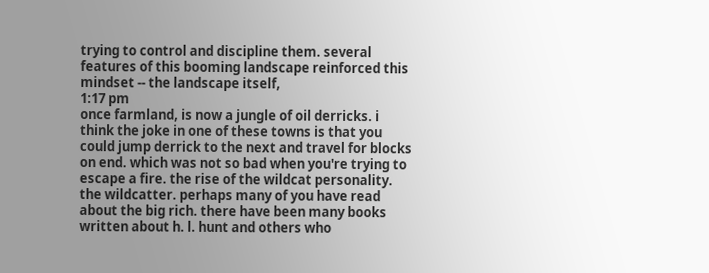trying to control and discipline them. several features of this booming landscape reinforced this mindset -- the landscape itself,
1:17 pm
once farmland, is now a jungle of oil derricks. i think the joke in one of these towns is that you could jump derrick to the next and travel for blocks on end. which was not so bad when you're trying to escape a fire. the rise of the wildcat personality. the wildcatter. perhaps many of you have read about the big rich. there have been many books written about h. l. hunt and others who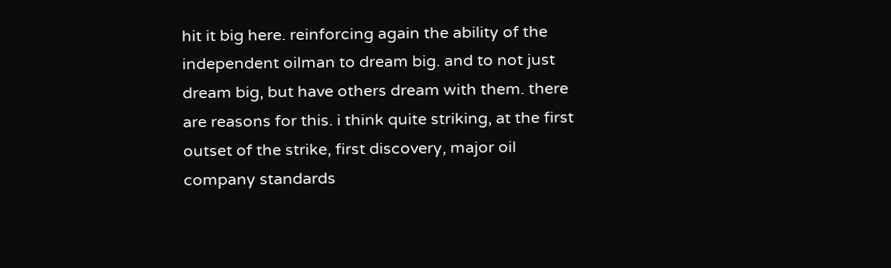hit it big here. reinforcing again the ability of the independent oilman to dream big. and to not just dream big, but have others dream with them. there are reasons for this. i think quite striking, at the first outset of the strike, first discovery, major oil company standards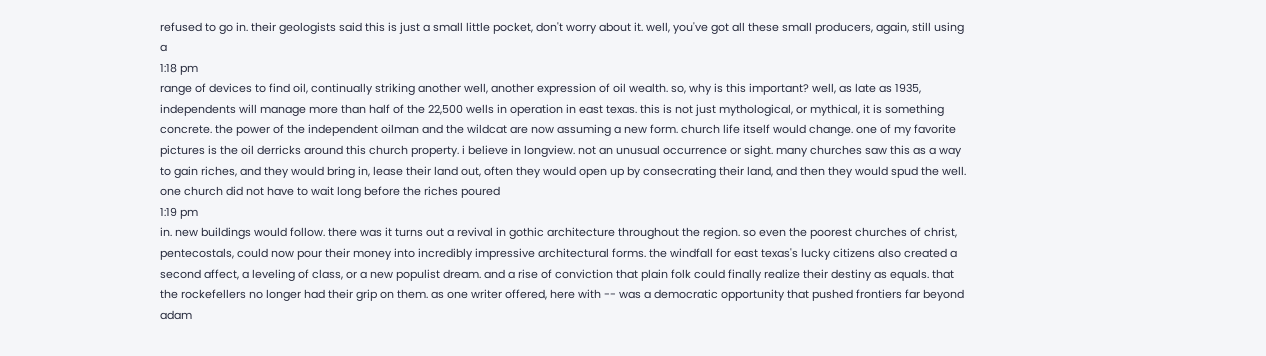refused to go in. their geologists said this is just a small little pocket, don't worry about it. well, you've got all these small producers, again, still using a
1:18 pm
range of devices to find oil, continually striking another well, another expression of oil wealth. so, why is this important? well, as late as 1935, independents will manage more than half of the 22,500 wells in operation in east texas. this is not just mythological, or mythical, it is something concrete. the power of the independent oilman and the wildcat are now assuming a new form. church life itself would change. one of my favorite pictures is the oil derricks around this church property. i believe in longview. not an unusual occurrence or sight. many churches saw this as a way to gain riches, and they would bring in, lease their land out, often they would open up by consecrating their land, and then they would spud the well. one church did not have to wait long before the riches poured
1:19 pm
in. new buildings would follow. there was it turns out a revival in gothic architecture throughout the region. so even the poorest churches of christ, pentecostals, could now pour their money into incredibly impressive architectural forms. the windfall for east texas's lucky citizens also created a second affect, a leveling of class, or a new populist dream. and a rise of conviction that plain folk could finally realize their destiny as equals. that the rockefellers no longer had their grip on them. as one writer offered, here with -- was a democratic opportunity that pushed frontiers far beyond adam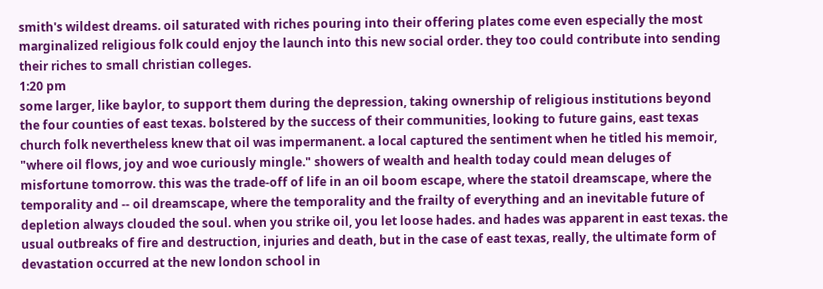smith's wildest dreams. oil saturated with riches pouring into their offering plates come even especially the most marginalized religious folk could enjoy the launch into this new social order. they too could contribute into sending their riches to small christian colleges.
1:20 pm
some larger, like baylor, to support them during the depression, taking ownership of religious institutions beyond the four counties of east texas. bolstered by the success of their communities, looking to future gains, east texas church folk nevertheless knew that oil was impermanent. a local captured the sentiment when he titled his memoir, "where oil flows, joy and woe curiously mingle." showers of wealth and health today could mean deluges of misfortune tomorrow. this was the trade-off of life in an oil boom escape, where the statoil dreamscape, where the temporality and -- oil dreamscape, where the temporality and the frailty of everything and an inevitable future of depletion always clouded the soul. when you strike oil, you let loose hades. and hades was apparent in east texas. the usual outbreaks of fire and destruction, injuries and death, but in the case of east texas, really, the ultimate form of devastation occurred at the new london school in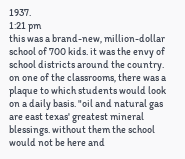1937.
1:21 pm
this was a brand-new, million-dollar school of 700 kids. it was the envy of school districts around the country. on one of the classrooms, there was a plaque to which students would look on a daily basis. "oil and natural gas are east texas' greatest mineral blessings. without them the school would not be here and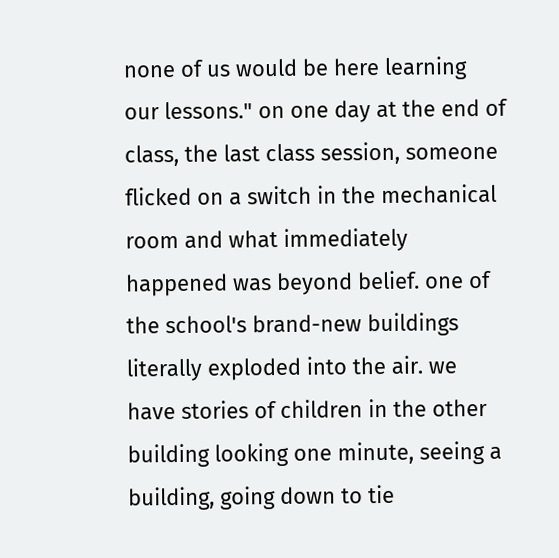none of us would be here learning our lessons." on one day at the end of class, the last class session, someone flicked on a switch in the mechanical room and what immediately happened was beyond belief. one of the school's brand-new buildings literally exploded into the air. we have stories of children in the other building looking one minute, seeing a building, going down to tie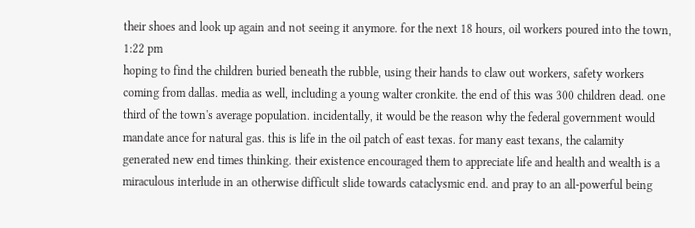their shoes and look up again and not seeing it anymore. for the next 18 hours, oil workers poured into the town,
1:22 pm
hoping to find the children buried beneath the rubble, using their hands to claw out workers, safety workers coming from dallas. media as well, including a young walter cronkite. the end of this was 300 children dead. one third of the town's average population. incidentally, it would be the reason why the federal government would mandate ance for natural gas. this is life in the oil patch of east texas. for many east texans, the calamity generated new end times thinking. their existence encouraged them to appreciate life and health and wealth is a miraculous interlude in an otherwise difficult slide towards cataclysmic end. and pray to an all-powerful being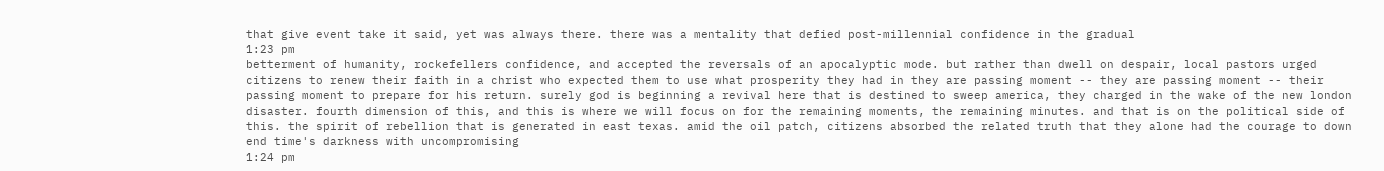that give event take it said, yet was always there. there was a mentality that defied post-millennial confidence in the gradual
1:23 pm
betterment of humanity, rockefellers confidence, and accepted the reversals of an apocalyptic mode. but rather than dwell on despair, local pastors urged citizens to renew their faith in a christ who expected them to use what prosperity they had in they are passing moment -- they are passing moment -- their passing moment to prepare for his return. surely god is beginning a revival here that is destined to sweep america, they charged in the wake of the new london disaster. fourth dimension of this, and this is where we will focus on for the remaining moments, the remaining minutes. and that is on the political side of this. the spirit of rebellion that is generated in east texas. amid the oil patch, citizens absorbed the related truth that they alone had the courage to down end time's darkness with uncompromising
1:24 pm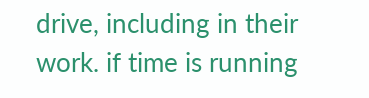drive, including in their work. if time is running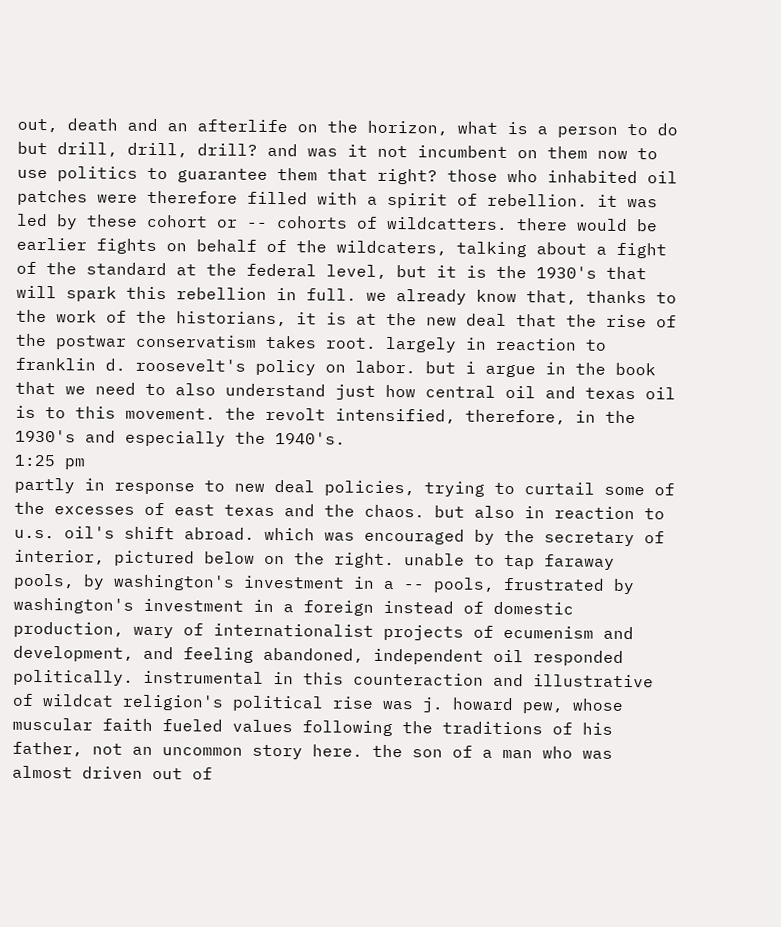out, death and an afterlife on the horizon, what is a person to do but drill, drill, drill? and was it not incumbent on them now to use politics to guarantee them that right? those who inhabited oil patches were therefore filled with a spirit of rebellion. it was led by these cohort or -- cohorts of wildcatters. there would be earlier fights on behalf of the wildcaters, talking about a fight of the standard at the federal level, but it is the 1930's that will spark this rebellion in full. we already know that, thanks to the work of the historians, it is at the new deal that the rise of the postwar conservatism takes root. largely in reaction to franklin d. roosevelt's policy on labor. but i argue in the book that we need to also understand just how central oil and texas oil is to this movement. the revolt intensified, therefore, in the 1930's and especially the 1940's.
1:25 pm
partly in response to new deal policies, trying to curtail some of the excesses of east texas and the chaos. but also in reaction to u.s. oil's shift abroad. which was encouraged by the secretary of interior, pictured below on the right. unable to tap faraway pools, by washington's investment in a -- pools, frustrated by washington's investment in a foreign instead of domestic production, wary of internationalist projects of ecumenism and development, and feeling abandoned, independent oil responded politically. instrumental in this counteraction and illustrative of wildcat religion's political rise was j. howard pew, whose muscular faith fueled values following the traditions of his father, not an uncommon story here. the son of a man who was almost driven out of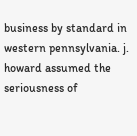business by standard in western pennsylvania. j. howard assumed the seriousness of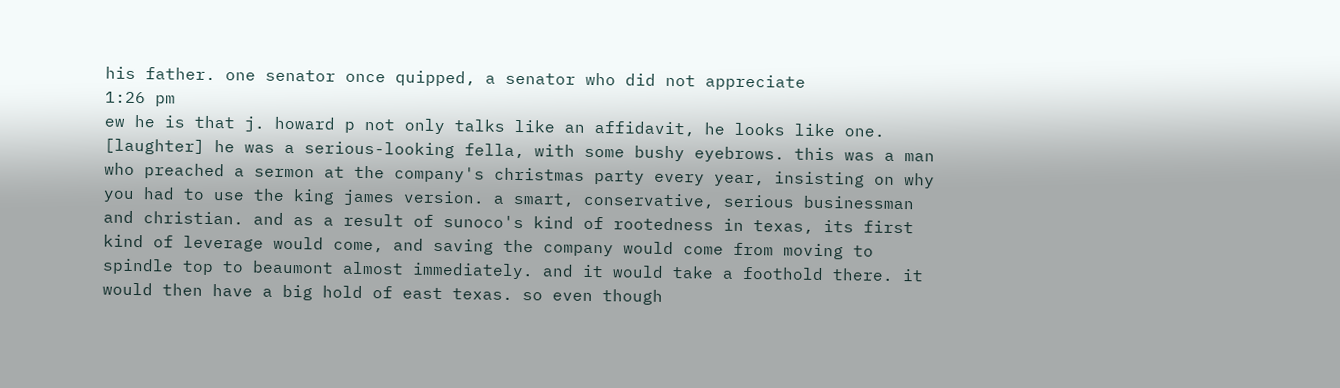his father. one senator once quipped, a senator who did not appreciate
1:26 pm
ew he is that j. howard p not only talks like an affidavit, he looks like one. [laughter] he was a serious-looking fella, with some bushy eyebrows. this was a man who preached a sermon at the company's christmas party every year, insisting on why you had to use the king james version. a smart, conservative, serious businessman and christian. and as a result of sunoco's kind of rootedness in texas, its first kind of leverage would come, and saving the company would come from moving to spindle top to beaumont almost immediately. and it would take a foothold there. it would then have a big hold of east texas. so even though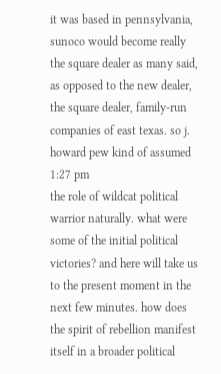it was based in pennsylvania, sunoco would become really the square dealer as many said, as opposed to the new dealer, the square dealer, family-run companies of east texas. so j. howard pew kind of assumed
1:27 pm
the role of wildcat political warrior naturally. what were some of the initial political victories? and here will take us to the present moment in the next few minutes. how does the spirit of rebellion manifest itself in a broader political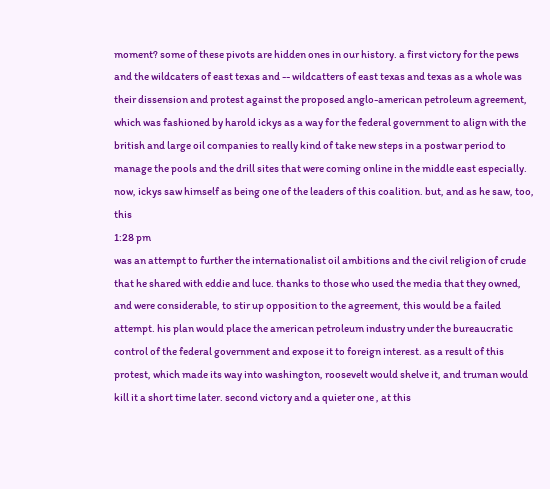moment? some of these pivots are hidden ones in our history. a first victory for the pews and the wildcaters of east texas and -- wildcatters of east texas and texas as a whole was their dissension and protest against the proposed anglo-american petroleum agreement, which was fashioned by harold ickys as a way for the federal government to align with the british and large oil companies to really kind of take new steps in a postwar period to manage the pools and the drill sites that were coming online in the middle east especially. now, ickys saw himself as being one of the leaders of this coalition. but, and as he saw, too, this
1:28 pm
was an attempt to further the internationalist oil ambitions and the civil religion of crude that he shared with eddie and luce. thanks to those who used the media that they owned, and were considerable, to stir up opposition to the agreement, this would be a failed attempt. his plan would place the american petroleum industry under the bureaucratic control of the federal government and expose it to foreign interest. as a result of this protest, which made its way into washington, roosevelt would shelve it, and truman would kill it a short time later. second victory and a quieter one , at this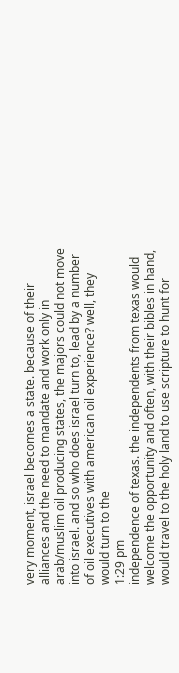very moment, israel becomes a state. because of their alliances and the need to mandate and work only in arab/muslim oil producing states, the majors could not move into israel. and so who does israel turn to, lead by a number of oil executives with american oil experience? well, they would turn to the
1:29 pm
independence of texas. the independents from texas would welcome the opportunity and often, with their bibles in hand, would travel to the holy land to use scripture to hunt for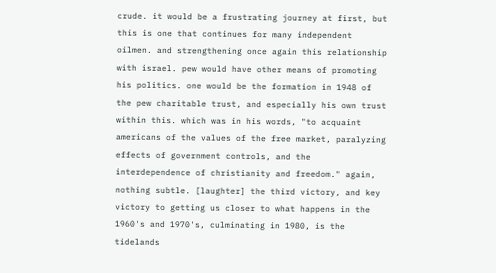crude. it would be a frustrating journey at first, but this is one that continues for many independent oilmen. and strengthening once again this relationship with israel. pew would have other means of promoting his politics. one would be the formation in 1948 of the pew charitable trust, and especially his own trust within this. which was in his words, "to acquaint americans of the values of the free market, paralyzing effects of government controls, and the interdependence of christianity and freedom." again, nothing subtle. [laughter] the third victory, and key victory to getting us closer to what happens in the 1960's and 1970's, culminating in 1980, is the tidelands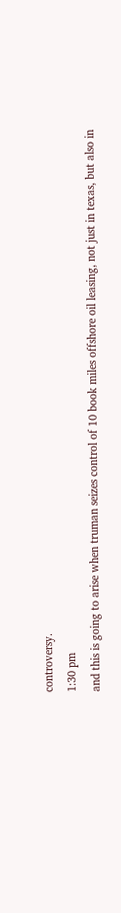controversy.
1:30 pm
and this is going to arise when truman seizes control of 10 book miles offshore oil leasing, not just in texas, but also in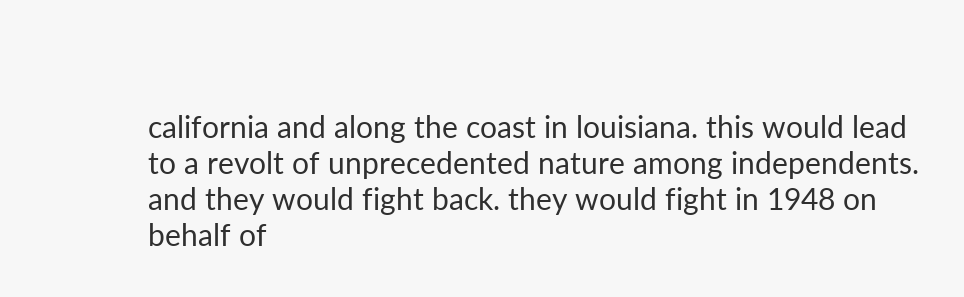california and along the coast in louisiana. this would lead to a revolt of unprecedented nature among independents. and they would fight back. they would fight in 1948 on behalf of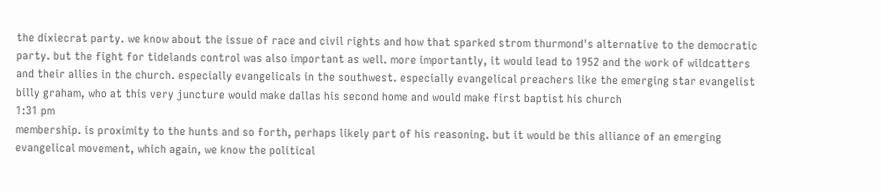the dixiecrat party. we know about the issue of race and civil rights and how that sparked strom thurmond's alternative to the democratic party. but the fight for tidelands control was also important as well. more importantly, it would lead to 1952 and the work of wildcatters and their allies in the church. especially evangelicals in the southwest. especially evangelical preachers like the emerging star evangelist billy graham, who at this very juncture would make dallas his second home and would make first baptist his church
1:31 pm
membership. is proximity to the hunts and so forth, perhaps likely part of his reasoning. but it would be this alliance of an emerging evangelical movement, which again, we know the political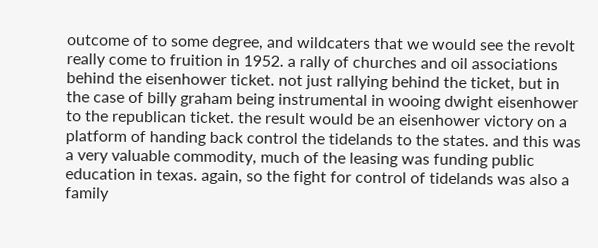outcome of to some degree, and wildcaters that we would see the revolt really come to fruition in 1952. a rally of churches and oil associations behind the eisenhower ticket. not just rallying behind the ticket, but in the case of billy graham being instrumental in wooing dwight eisenhower to the republican ticket. the result would be an eisenhower victory on a platform of handing back control the tidelands to the states. and this was a very valuable commodity, much of the leasing was funding public education in texas. again, so the fight for control of tidelands was also a family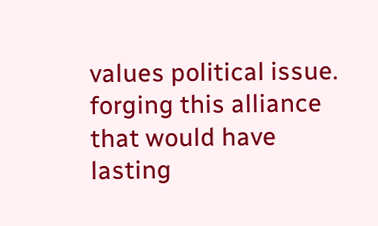values political issue. forging this alliance that would have lasting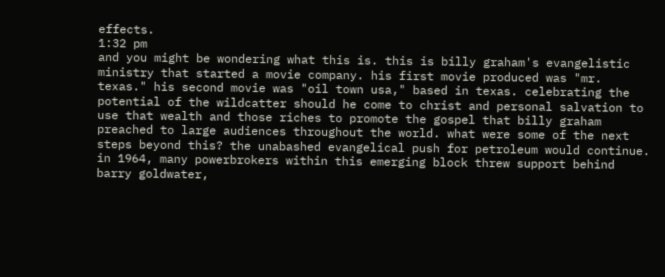effects.
1:32 pm
and you might be wondering what this is. this is billy graham's evangelistic ministry that started a movie company. his first movie produced was "mr. texas." his second movie was "oil town usa," based in texas. celebrating the potential of the wildcatter should he come to christ and personal salvation to use that wealth and those riches to promote the gospel that billy graham preached to large audiences throughout the world. what were some of the next steps beyond this? the unabashed evangelical push for petroleum would continue. in 1964, many powerbrokers within this emerging block threw support behind barry goldwater,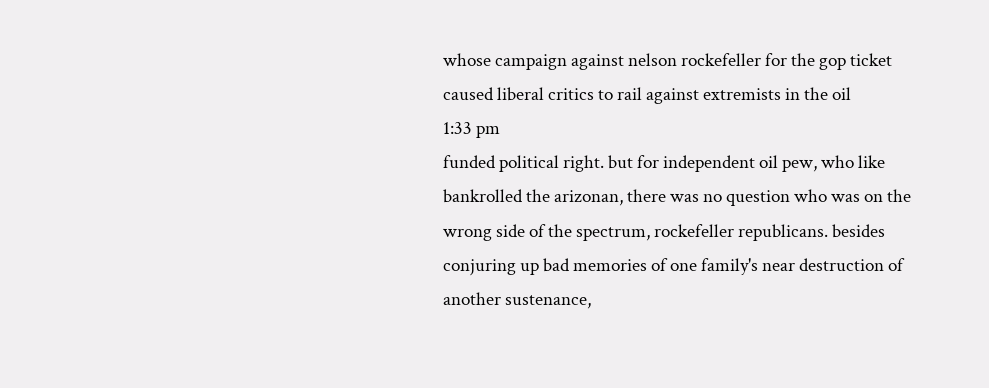whose campaign against nelson rockefeller for the gop ticket caused liberal critics to rail against extremists in the oil
1:33 pm
funded political right. but for independent oil pew, who like bankrolled the arizonan, there was no question who was on the wrong side of the spectrum, rockefeller republicans. besides conjuring up bad memories of one family's near destruction of another sustenance,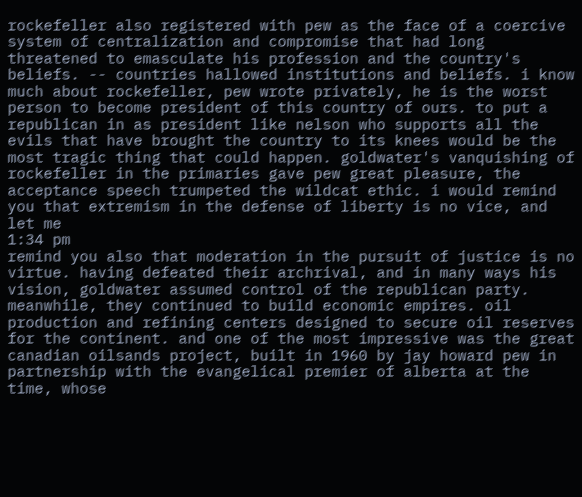rockefeller also registered with pew as the face of a coercive system of centralization and compromise that had long threatened to emasculate his profession and the country's beliefs. -- countries hallowed institutions and beliefs. i know much about rockefeller, pew wrote privately, he is the worst person to become president of this country of ours. to put a republican in as president like nelson who supports all the evils that have brought the country to its knees would be the most tragic thing that could happen. goldwater's vanquishing of rockefeller in the primaries gave pew great pleasure, the acceptance speech trumpeted the wildcat ethic. i would remind you that extremism in the defense of liberty is no vice, and let me
1:34 pm
remind you also that moderation in the pursuit of justice is no virtue. having defeated their archrival, and in many ways his vision, goldwater assumed control of the republican party. meanwhile, they continued to build economic empires. oil production and refining centers designed to secure oil reserves for the continent. and one of the most impressive was the great canadian oilsands project, built in 1960 by jay howard pew in partnership with the evangelical premier of alberta at the time, whose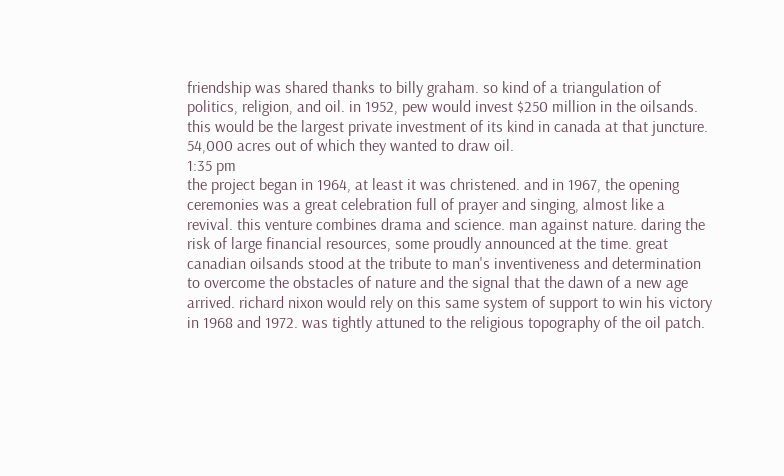friendship was shared thanks to billy graham. so kind of a triangulation of politics, religion, and oil. in 1952, pew would invest $250 million in the oilsands. this would be the largest private investment of its kind in canada at that juncture. 54,000 acres out of which they wanted to draw oil.
1:35 pm
the project began in 1964, at least it was christened. and in 1967, the opening ceremonies was a great celebration full of prayer and singing, almost like a revival. this venture combines drama and science. man against nature. daring the risk of large financial resources, some proudly announced at the time. great canadian oilsands stood at the tribute to man's inventiveness and determination to overcome the obstacles of nature and the signal that the dawn of a new age arrived. richard nixon would rely on this same system of support to win his victory in 1968 and 1972. was tightly attuned to the religious topography of the oil patch.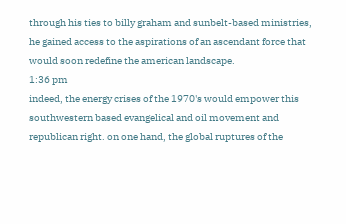through his ties to billy graham and sunbelt-based ministries, he gained access to the aspirations of an ascendant force that would soon redefine the american landscape.
1:36 pm
indeed, the energy crises of the 1970's would empower this southwestern based evangelical and oil movement and republican right. on one hand, the global ruptures of the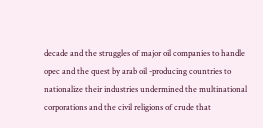decade and the struggles of major oil companies to handle opec and the quest by arab oil -producing countries to nationalize their industries undermined the multinational corporations and the civil religions of crude that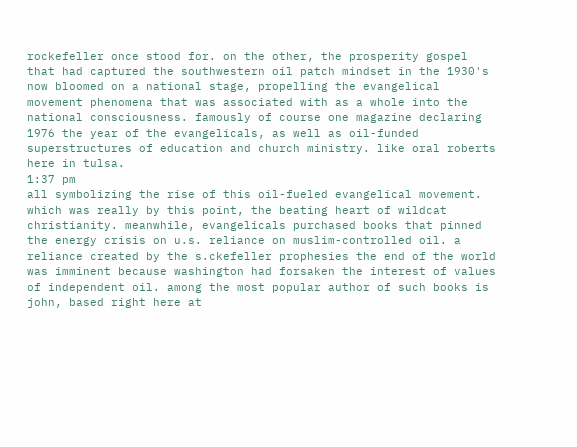rockefeller once stood for. on the other, the prosperity gospel that had captured the southwestern oil patch mindset in the 1930's now bloomed on a national stage, propelling the evangelical movement phenomena that was associated with as a whole into the national consciousness. famously of course one magazine declaring 1976 the year of the evangelicals, as well as oil-funded superstructures of education and church ministry. like oral roberts here in tulsa.
1:37 pm
all symbolizing the rise of this oil-fueled evangelical movement. which was really by this point, the beating heart of wildcat christianity. meanwhile, evangelicals purchased books that pinned the energy crisis on u.s. reliance on muslim-controlled oil. a reliance created by the s.ckefeller prophesies the end of the world was imminent because washington had forsaken the interest of values of independent oil. among the most popular author of such books is john, based right here at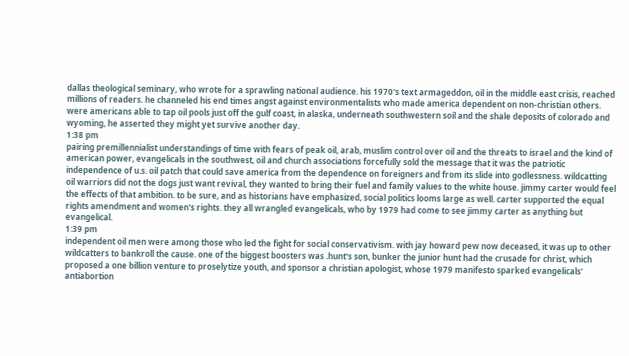dallas theological seminary, who wrote for a sprawling national audience. his 1970's text armageddon, oil in the middle east crisis, reached millions of readers. he channeled his end times angst against environmentalists who made america dependent on non-christian others. were americans able to tap oil pools just off the gulf coast, in alaska, underneath southwestern soil and the shale deposits of colorado and wyoming, he asserted they might yet survive another day.
1:38 pm
pairing premillennialist understandings of time with fears of peak oil, arab, muslim control over oil and the threats to israel and the kind of american power, evangelicals in the southwest, oil and church associations forcefully sold the message that it was the patriotic independence of u.s. oil patch that could save america from the dependence on foreigners and from its slide into godlessness. wildcatting oil warriors did not the dogs just want revival, they wanted to bring their fuel and family values to the white house. jimmy carter would feel the effects of that ambition. to be sure, and as historians have emphasized, social politics looms large as well. carter supported the equal rights amendment and women's rights. they all wrangled evangelicals, who by 1979 had come to see jimmy carter as anything but evangelical.
1:39 pm
independent oil men were among those who led the fight for social conservativism. with jay howard pew now deceased, it was up to other wildcatters to bankroll the cause. one of the biggest boosters was .hunt's son, bunker the junior hunt had the crusade for christ, which proposed a one billion venture to proselytize youth, and sponsor a christian apologist, whose 1979 manifesto sparked evangelicals' antiabortion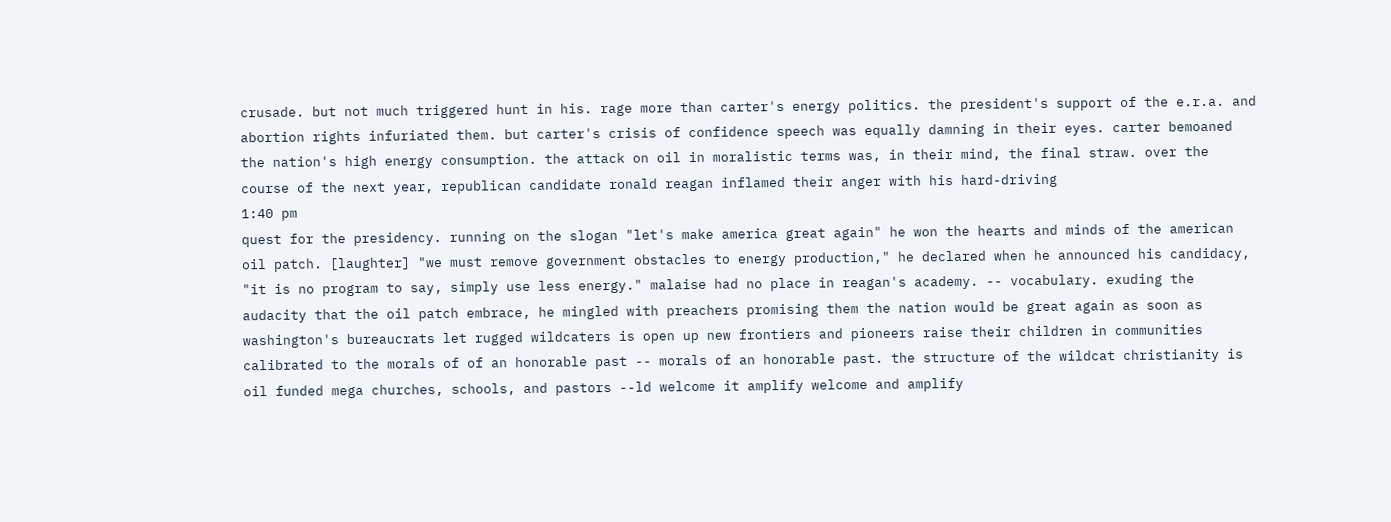crusade. but not much triggered hunt in his. rage more than carter's energy politics. the president's support of the e.r.a. and abortion rights infuriated them. but carter's crisis of confidence speech was equally damning in their eyes. carter bemoaned the nation's high energy consumption. the attack on oil in moralistic terms was, in their mind, the final straw. over the course of the next year, republican candidate ronald reagan inflamed their anger with his hard-driving
1:40 pm
quest for the presidency. running on the slogan "let's make america great again" he won the hearts and minds of the american oil patch. [laughter] "we must remove government obstacles to energy production," he declared when he announced his candidacy, "it is no program to say, simply use less energy." malaise had no place in reagan's academy. -- vocabulary. exuding the audacity that the oil patch embrace, he mingled with preachers promising them the nation would be great again as soon as washington's bureaucrats let rugged wildcaters is open up new frontiers and pioneers raise their children in communities calibrated to the morals of of an honorable past -- morals of an honorable past. the structure of the wildcat christianity is oil funded mega churches, schools, and pastors --ld welcome it amplify welcome and amplify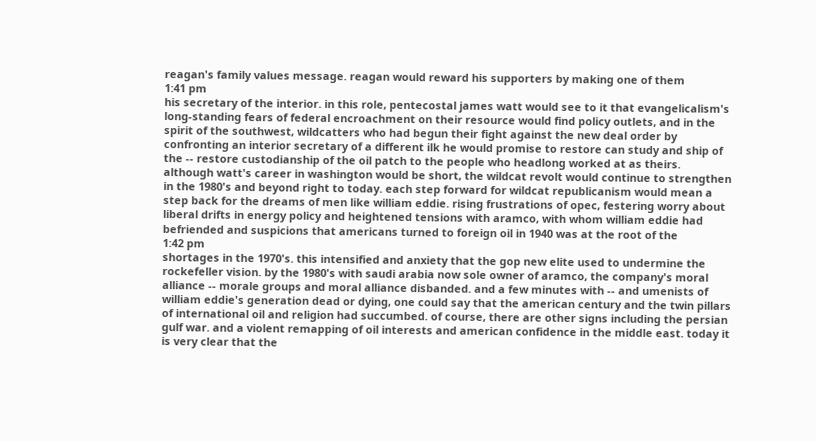reagan's family values message. reagan would reward his supporters by making one of them
1:41 pm
his secretary of the interior. in this role, pentecostal james watt would see to it that evangelicalism's long-standing fears of federal encroachment on their resource would find policy outlets, and in the spirit of the southwest, wildcatters who had begun their fight against the new deal order by confronting an interior secretary of a different ilk he would promise to restore can study and ship of the -- restore custodianship of the oil patch to the people who headlong worked at as theirs. although watt's career in washington would be short, the wildcat revolt would continue to strengthen in the 1980's and beyond right to today. each step forward for wildcat republicanism would mean a step back for the dreams of men like william eddie. rising frustrations of opec, festering worry about liberal drifts in energy policy and heightened tensions with aramco, with whom william eddie had befriended and suspicions that americans turned to foreign oil in 1940 was at the root of the
1:42 pm
shortages in the 1970's. this intensified and anxiety that the gop new elite used to undermine the rockefeller vision. by the 1980's with saudi arabia now sole owner of aramco, the company's moral alliance -- morale groups and moral alliance disbanded. and a few minutes with -- and umenists of william eddie's generation dead or dying, one could say that the american century and the twin pillars of international oil and religion had succumbed. of course, there are other signs including the persian gulf war. and a violent remapping of oil interests and american confidence in the middle east. today it is very clear that the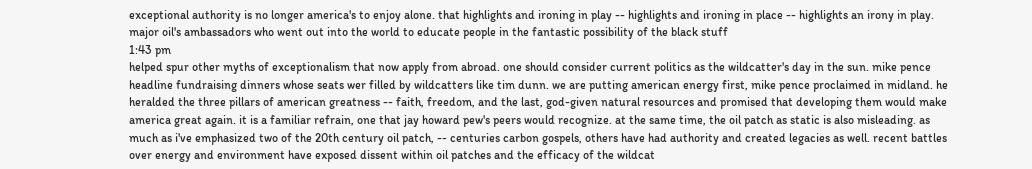exceptional authority is no longer america's to enjoy alone. that highlights and ironing in play -- highlights and ironing in place -- highlights an irony in play. major oil's ambassadors who went out into the world to educate people in the fantastic possibility of the black stuff
1:43 pm
helped spur other myths of exceptionalism that now apply from abroad. one should consider current politics as the wildcatter's day in the sun. mike pence headline fundraising dinners whose seats wer filled by wildcatters like tim dunn. we are putting american energy first, mike pence proclaimed in midland. he heralded the three pillars of american greatness -- faith, freedom, and the last, god-given natural resources and promised that developing them would make america great again. it is a familiar refrain, one that jay howard pew's peers would recognize. at the same time, the oil patch as static is also misleading. as much as i've emphasized two of the 20th century oil patch, -- centuries carbon gospels, others have had authority and created legacies as well. recent battles over energy and environment have exposed dissent within oil patches and the efficacy of the wildcat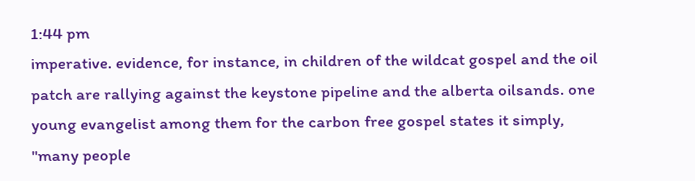1:44 pm
imperative. evidence, for instance, in children of the wildcat gospel and the oil patch are rallying against the keystone pipeline and the alberta oilsands. one young evangelist among them for the carbon free gospel states it simply, "many people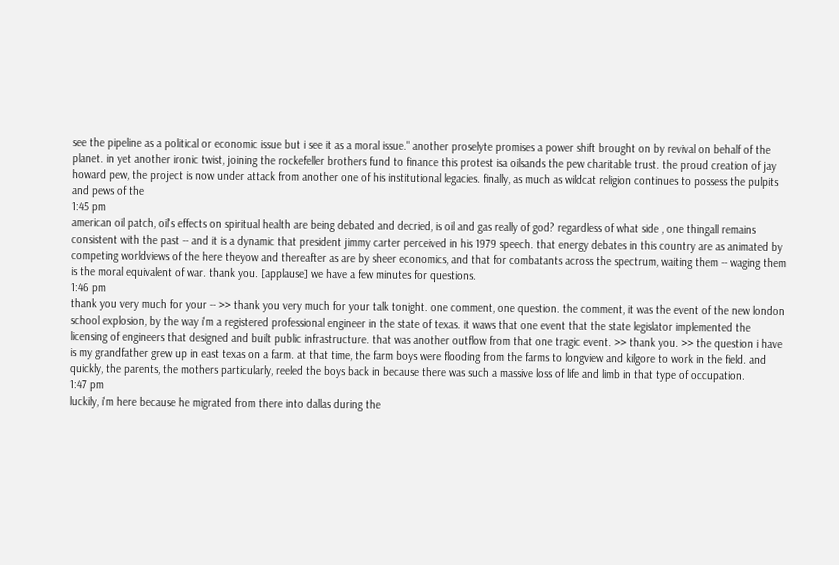see the pipeline as a political or economic issue but i see it as a moral issue." another proselyte promises a power shift brought on by revival on behalf of the planet. in yet another ironic twist, joining the rockefeller brothers fund to finance this protest isa oilsands the pew charitable trust. the proud creation of jay howard pew, the project is now under attack from another one of his institutional legacies. finally, as much as wildcat religion continues to possess the pulpits and pews of the
1:45 pm
american oil patch, oil's effects on spiritual health are being debated and decried, is oil and gas really of god? regardless of what side , one thingall remains consistent with the past -- and it is a dynamic that president jimmy carter perceived in his 1979 speech. that energy debates in this country are as animated by competing worldviews of the here theyow and thereafter as are by sheer economics, and that for combatants across the spectrum, waiting them -- waging them is the moral equivalent of war. thank you. [applause] we have a few minutes for questions.
1:46 pm
thank you very much for your -- >> thank you very much for your talk tonight. one comment, one question. the comment, it was the event of the new london school explosion, by the way i'm a registered professional engineer in the state of texas. it waws that one event that the state legislator implemented the licensing of engineers that designed and built public infrastructure. that was another outflow from that one tragic event. >> thank you. >> the question i have is my grandfather grew up in east texas on a farm. at that time, the farm boys were flooding from the farms to longview and kilgore to work in the field. and quickly, the parents, the mothers particularly, reeled the boys back in because there was such a massive loss of life and limb in that type of occupation.
1:47 pm
luckily, i'm here because he migrated from there into dallas during the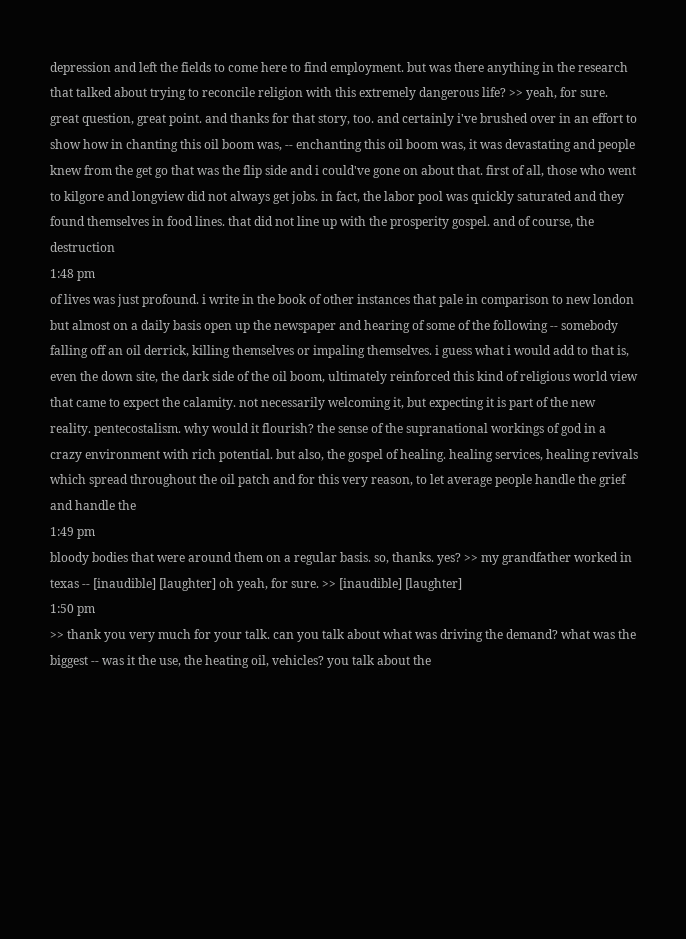depression and left the fields to come here to find employment. but was there anything in the research that talked about trying to reconcile religion with this extremely dangerous life? >> yeah, for sure. great question, great point. and thanks for that story, too. and certainly i've brushed over in an effort to show how in chanting this oil boom was, -- enchanting this oil boom was, it was devastating and people knew from the get go that was the flip side and i could've gone on about that. first of all, those who went to kilgore and longview did not always get jobs. in fact, the labor pool was quickly saturated and they found themselves in food lines. that did not line up with the prosperity gospel. and of course, the destruction
1:48 pm
of lives was just profound. i write in the book of other instances that pale in comparison to new london but almost on a daily basis open up the newspaper and hearing of some of the following -- somebody falling off an oil derrick, killing themselves or impaling themselves. i guess what i would add to that is, even the down site, the dark side of the oil boom, ultimately reinforced this kind of religious world view that came to expect the calamity. not necessarily welcoming it, but expecting it is part of the new reality. pentecostalism. why would it flourish? the sense of the supranational workings of god in a crazy environment with rich potential. but also, the gospel of healing. healing services, healing revivals which spread throughout the oil patch and for this very reason, to let average people handle the grief and handle the
1:49 pm
bloody bodies that were around them on a regular basis. so, thanks. yes? >> my grandfather worked in texas -- [inaudible] [laughter] oh yeah, for sure. >> [inaudible] [laughter]
1:50 pm
>> thank you very much for your talk. can you talk about what was driving the demand? what was the biggest -- was it the use, the heating oil, vehicles? you talk about the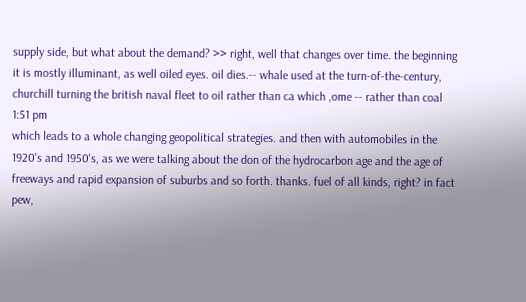supply side, but what about the demand? >> right, well that changes over time. the beginning it is mostly illuminant, as well oiled eyes. oil dies.-- whale used at the turn-of-the-century, churchill turning the british naval fleet to oil rather than ca which ,ome -- rather than coal
1:51 pm
which leads to a whole changing geopolitical strategies. and then with automobiles in the 1920's and 1950's, as we were talking about the don of the hydrocarbon age and the age of freeways and rapid expansion of suburbs and so forth. thanks. fuel of all kinds, right? in fact pew,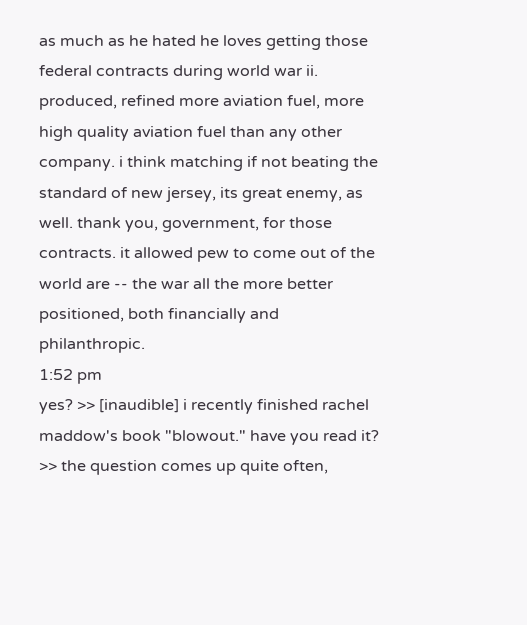as much as he hated he loves getting those federal contracts during world war ii. produced, refined more aviation fuel, more high quality aviation fuel than any other company. i think matching if not beating the standard of new jersey, its great enemy, as well. thank you, government, for those contracts. it allowed pew to come out of the world are -- the war all the more better positioned, both financially and philanthropic.
1:52 pm
yes? >> [inaudible] i recently finished rachel maddow's book "blowout." have you read it? >> the question comes up quite often,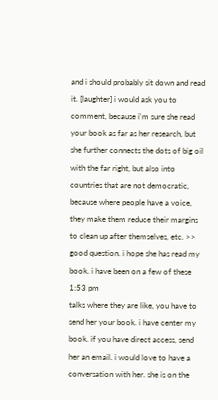and i should probably sit down and read it. [laughter] i would ask you to comment, because i'm sure she read your book as far as her research, but she further connects the dots of big oil with the far right, but also into countries that are not democratic, because where people have a voice, they make them reduce their margins to clean up after themselves, etc. >> good question. i hope she has read my book. i have been on a few of these
1:53 pm
talks where they are like, you have to send her your book. i have center my book. if you have direct access, send her an email. i would love to have a conversation with her. she is on the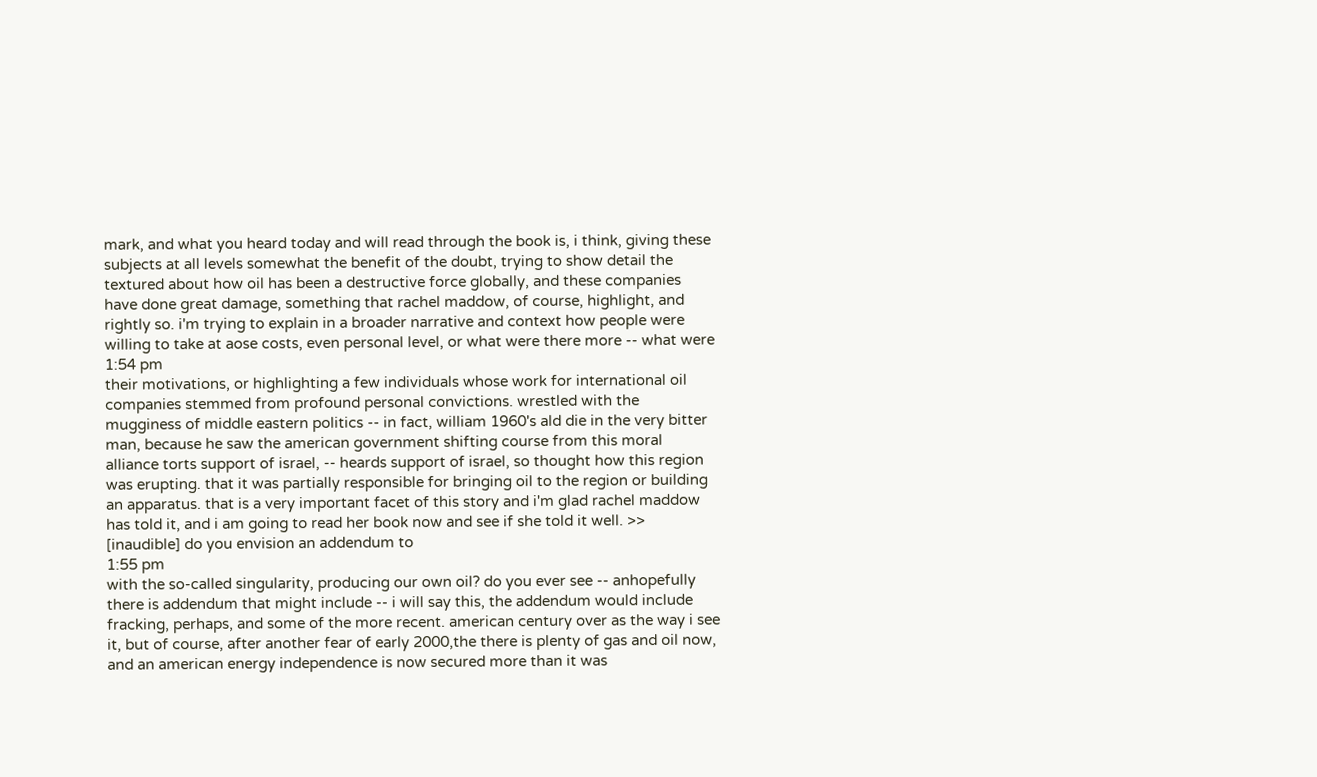mark, and what you heard today and will read through the book is, i think, giving these subjects at all levels somewhat the benefit of the doubt, trying to show detail the textured about how oil has been a destructive force globally, and these companies have done great damage, something that rachel maddow, of course, highlight, and rightly so. i'm trying to explain in a broader narrative and context how people were willing to take at aose costs, even personal level, or what were there more -- what were
1:54 pm
their motivations, or highlighting a few individuals whose work for international oil companies stemmed from profound personal convictions. wrestled with the mugginess of middle eastern politics -- in fact, william 1960's ald die in the very bitter man, because he saw the american government shifting course from this moral alliance torts support of israel, -- heards support of israel, so thought how this region was erupting. that it was partially responsible for bringing oil to the region or building an apparatus. that is a very important facet of this story and i'm glad rachel maddow has told it, and i am going to read her book now and see if she told it well. >> [inaudible] do you envision an addendum to
1:55 pm
with the so-called singularity, producing our own oil? do you ever see -- anhopefully there is addendum that might include -- i will say this, the addendum would include fracking, perhaps, and some of the more recent. american century over as the way i see it, but of course, after another fear of early 2000,the there is plenty of gas and oil now, and an american energy independence is now secured more than it was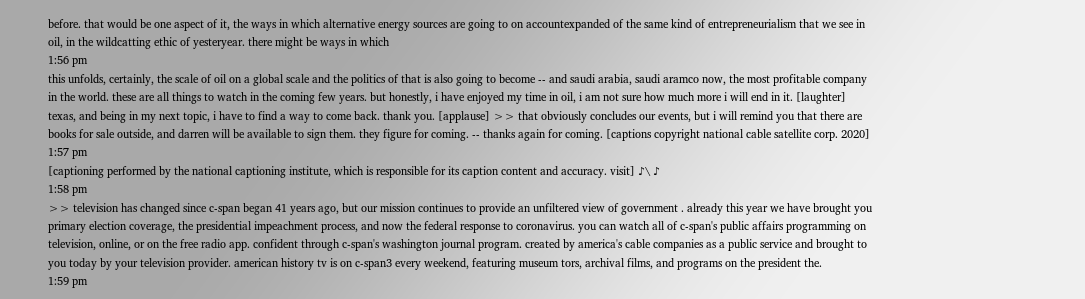before. that would be one aspect of it, the ways in which alternative energy sources are going to on accountexpanded of the same kind of entrepreneurialism that we see in oil, in the wildcatting ethic of yesteryear. there might be ways in which
1:56 pm
this unfolds, certainly, the scale of oil on a global scale and the politics of that is also going to become -- and saudi arabia, saudi aramco now, the most profitable company in the world. these are all things to watch in the coming few years. but honestly, i have enjoyed my time in oil, i am not sure how much more i will end in it. [laughter] texas, and being in my next topic, i have to find a way to come back. thank you. [applause] >> that obviously concludes our events, but i will remind you that there are books for sale outside, and darren will be available to sign them. they figure for coming. -- thanks again for coming. [captions copyright national cable satellite corp. 2020]
1:57 pm
[captioning performed by the national captioning institute, which is responsible for its caption content and accuracy. visit] ♪\ ♪
1:58 pm
>> television has changed since c-span began 41 years ago, but our mission continues to provide an unfiltered view of government . already this year we have brought you primary election coverage, the presidential impeachment process, and now the federal response to coronavirus. you can watch all of c-span's public affairs programming on television, online, or on the free radio app. confident through c-span's washington journal program. created by america's cable companies as a public service and brought to you today by your television provider. american history tv is on c-span3 every weekend, featuring museum tors, archival films, and programs on the president the.
1:59 pm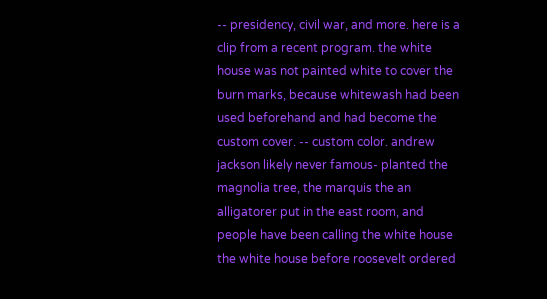-- presidency, civil war, and more. here is a clip from a recent program. the white house was not painted white to cover the burn marks, because whitewash had been used beforehand and had become the custom cover. -- custom color. andrew jackson likely never famous- planted the magnolia tree, the marquis the an alligatorer put in the east room, and people have been calling the white house the white house before roosevelt ordered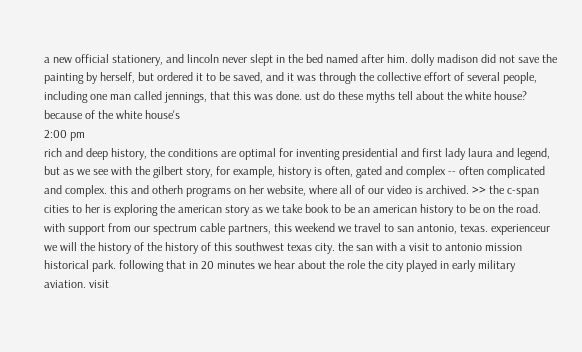a new official stationery, and lincoln never slept in the bed named after him. dolly madison did not save the painting by herself, but ordered it to be saved, and it was through the collective effort of several people, including one man called jennings, that this was done. ust do these myths tell about the white house? because of the white house's
2:00 pm
rich and deep history, the conditions are optimal for inventing presidential and first lady laura and legend, but as we see with the gilbert story, for example, history is often, gated and complex -- often complicated and complex. this and otherh programs on her website, where all of our video is archived. >> the c-span cities to her is exploring the american story as we take book to be an american history to be on the road. with support from our spectrum cable partners, this weekend we travel to san antonio, texas. experienceur we will the history of the history of this southwest texas city. the san with a visit to antonio mission historical park. following that in 20 minutes we hear about the role the city played in early military aviation. visit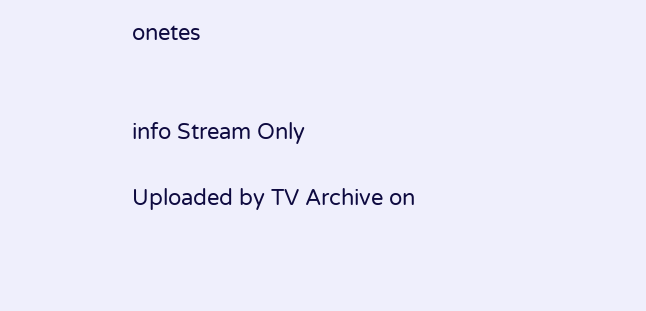onetes


info Stream Only

Uploaded by TV Archive on